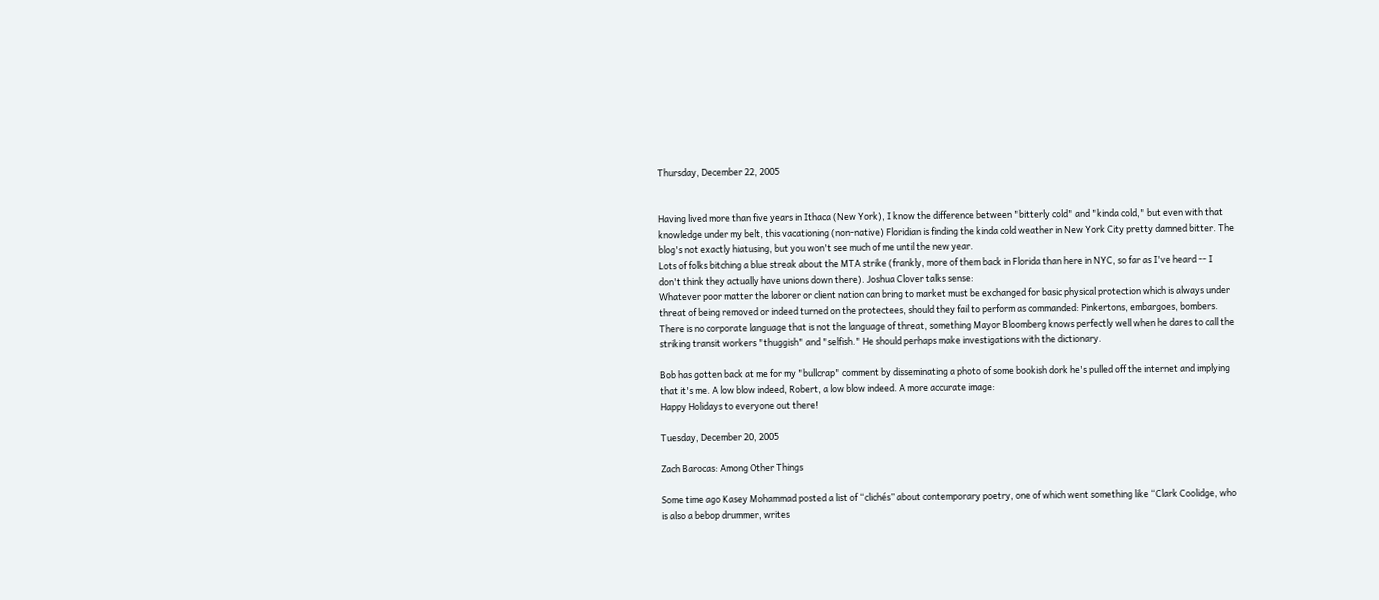Thursday, December 22, 2005


Having lived more than five years in Ithaca (New York), I know the difference between "bitterly cold" and "kinda cold," but even with that knowledge under my belt, this vacationing (non-native) Floridian is finding the kinda cold weather in New York City pretty damned bitter. The blog's not exactly hiatusing, but you won't see much of me until the new year.
Lots of folks bitching a blue streak about the MTA strike (frankly, more of them back in Florida than here in NYC, so far as I've heard -- I don't think they actually have unions down there). Joshua Clover talks sense:
Whatever poor matter the laborer or client nation can bring to market must be exchanged for basic physical protection which is always under threat of being removed or indeed turned on the protectees, should they fail to perform as commanded: Pinkertons, embargoes, bombers. There is no corporate language that is not the language of threat, something Mayor Bloomberg knows perfectly well when he dares to call the striking transit workers "thuggish" and "selfish." He should perhaps make investigations with the dictionary.

Bob has gotten back at me for my "bullcrap" comment by disseminating a photo of some bookish dork he's pulled off the internet and implying that it's me. A low blow indeed, Robert, a low blow indeed. A more accurate image:
Happy Holidays to everyone out there!

Tuesday, December 20, 2005

Zach Barocas: Among Other Things

Some time ago Kasey Mohammad posted a list of “clichés” about contemporary poetry, one of which went something like “Clark Coolidge, who is also a bebop drummer, writes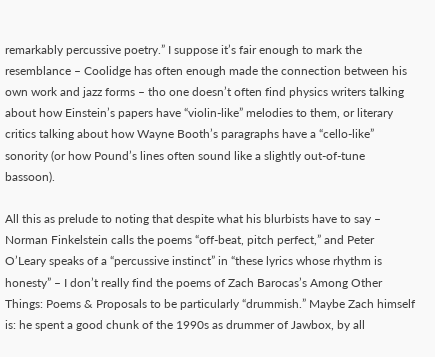remarkably percussive poetry.” I suppose it’s fair enough to mark the resemblance – Coolidge has often enough made the connection between his own work and jazz forms – tho one doesn’t often find physics writers talking about how Einstein’s papers have “violin-like” melodies to them, or literary critics talking about how Wayne Booth’s paragraphs have a “cello-like” sonority (or how Pound’s lines often sound like a slightly out-of-tune bassoon).

All this as prelude to noting that despite what his blurbists have to say – Norman Finkelstein calls the poems “off-beat, pitch perfect,” and Peter O’Leary speaks of a “percussive instinct” in “these lyrics whose rhythm is honesty” – I don’t really find the poems of Zach Barocas’s Among Other Things: Poems & Proposals to be particularly “drummish.” Maybe Zach himself is: he spent a good chunk of the 1990s as drummer of Jawbox, by all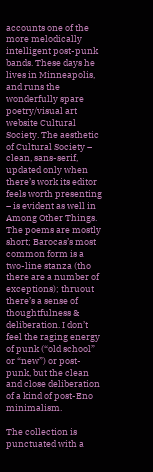accounts one of the more melodically intelligent post-punk bands. These days he lives in Minneapolis, and runs the wonderfully spare poetry/visual art website Cultural Society. The aesthetic of Cultural Society – clean, sans-serif, updated only when there’s work its editor feels worth presenting – is evident as well in Among Other Things. The poems are mostly short; Barocas’s most common form is a two-line stanza (tho there are a number of exceptions); thruout there’s a sense of thoughtfulness & deliberation. I don’t feel the raging energy of punk (“old school” or “new”) or post-punk, but the clean and close deliberation of a kind of post-Eno minimalism.

The collection is punctuated with a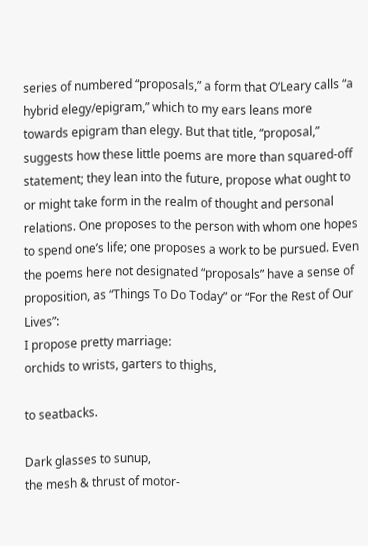series of numbered “proposals,” a form that O’Leary calls “a hybrid elegy/epigram,” which to my ears leans more towards epigram than elegy. But that title, “proposal,” suggests how these little poems are more than squared-off statement; they lean into the future, propose what ought to or might take form in the realm of thought and personal relations. One proposes to the person with whom one hopes to spend one’s life; one proposes a work to be pursued. Even the poems here not designated “proposals” have a sense of proposition, as “Things To Do Today” or “For the Rest of Our Lives”:
I propose pretty marriage:
orchids to wrists, garters to thighs,

to seatbacks.

Dark glasses to sunup,
the mesh & thrust of motor-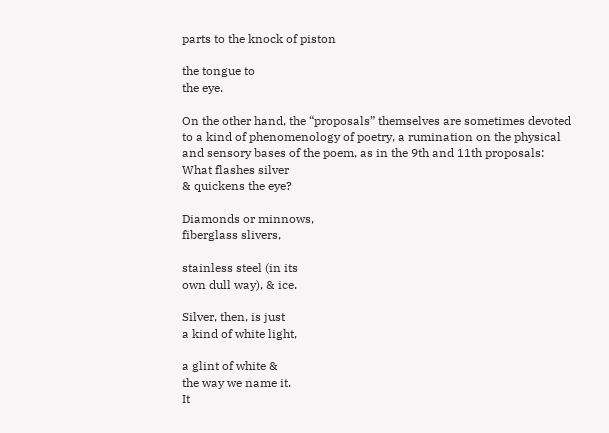parts to the knock of piston

the tongue to
the eye.

On the other hand, the “proposals” themselves are sometimes devoted to a kind of phenomenology of poetry, a rumination on the physical and sensory bases of the poem, as in the 9th and 11th proposals:
What flashes silver
& quickens the eye?

Diamonds or minnows,
fiberglass slivers,

stainless steel (in its
own dull way), & ice.

Silver, then, is just
a kind of white light,

a glint of white &
the way we name it.
It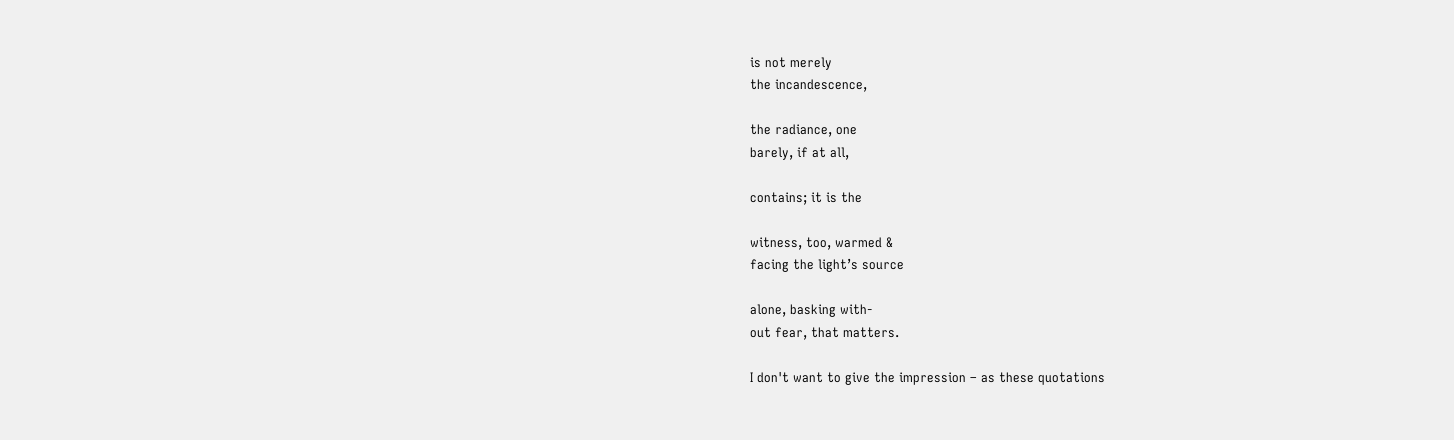is not merely
the incandescence,

the radiance, one
barely, if at all,

contains; it is the

witness, too, warmed &
facing the light’s source

alone, basking with-
out fear, that matters.

I don't want to give the impression – as these quotations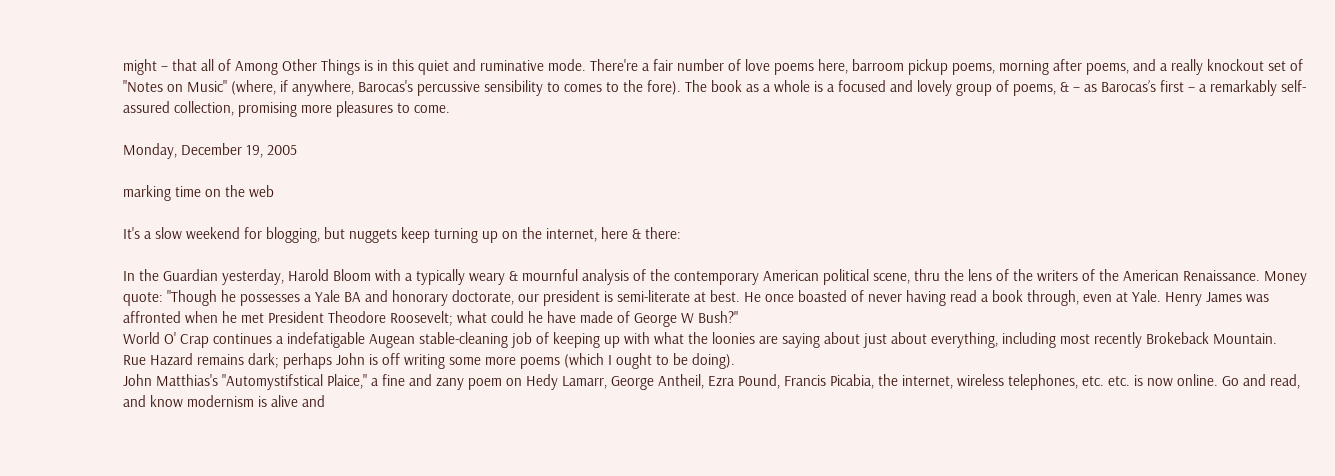might – that all of Among Other Things is in this quiet and ruminative mode. There're a fair number of love poems here, barroom pickup poems, morning after poems, and a really knockout set of "Notes on Music" (where, if anywhere, Barocas's percussive sensibility to comes to the fore). The book as a whole is a focused and lovely group of poems, & – as Barocas’s first – a remarkably self-assured collection, promising more pleasures to come.

Monday, December 19, 2005

marking time on the web

It's a slow weekend for blogging, but nuggets keep turning up on the internet, here & there:

In the Guardian yesterday, Harold Bloom with a typically weary & mournful analysis of the contemporary American political scene, thru the lens of the writers of the American Renaissance. Money quote: "Though he possesses a Yale BA and honorary doctorate, our president is semi-literate at best. He once boasted of never having read a book through, even at Yale. Henry James was affronted when he met President Theodore Roosevelt; what could he have made of George W Bush?"
World O' Crap continues a indefatigable Augean stable-cleaning job of keeping up with what the loonies are saying about just about everything, including most recently Brokeback Mountain.
Rue Hazard remains dark; perhaps John is off writing some more poems (which I ought to be doing).
John Matthias's "Automystifstical Plaice," a fine and zany poem on Hedy Lamarr, George Antheil, Ezra Pound, Francis Picabia, the internet, wireless telephones, etc. etc. is now online. Go and read, and know modernism is alive and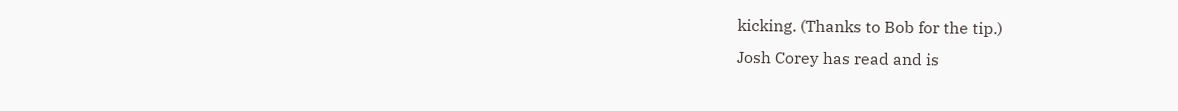kicking. (Thanks to Bob for the tip.)
Josh Corey has read and is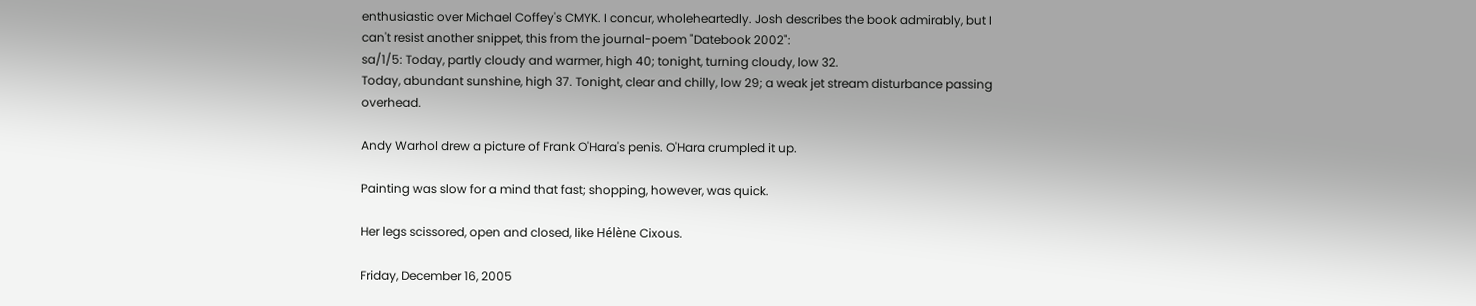enthusiastic over Michael Coffey's CMYK. I concur, wholeheartedly. Josh describes the book admirably, but I can't resist another snippet, this from the journal-poem "Datebook 2002":
sa/1/5: Today, partly cloudy and warmer, high 40; tonight, turning cloudy, low 32.
Today, abundant sunshine, high 37. Tonight, clear and chilly, low 29; a weak jet stream disturbance passing overhead.

Andy Warhol drew a picture of Frank O'Hara's penis. O'Hara crumpled it up.

Painting was slow for a mind that fast; shopping, however, was quick.

Her legs scissored, open and closed, like Hélène Cixous.

Friday, December 16, 2005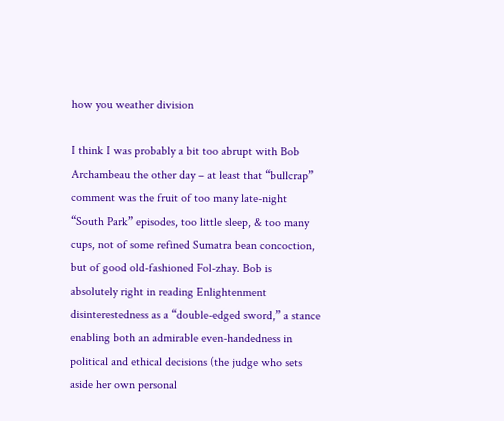how you weather division

I think I was probably a bit too abrupt with Bob Archambeau the other day – at least that “bullcrap” comment was the fruit of too many late-night “South Park” episodes, too little sleep, & too many cups, not of some refined Sumatra bean concoction, but of good old-fashioned Fol-zhay. Bob is absolutely right in reading Enlightenment disinterestedness as a “double-edged sword,” a stance enabling both an admirable even-handedness in political and ethical decisions (the judge who sets aside her own personal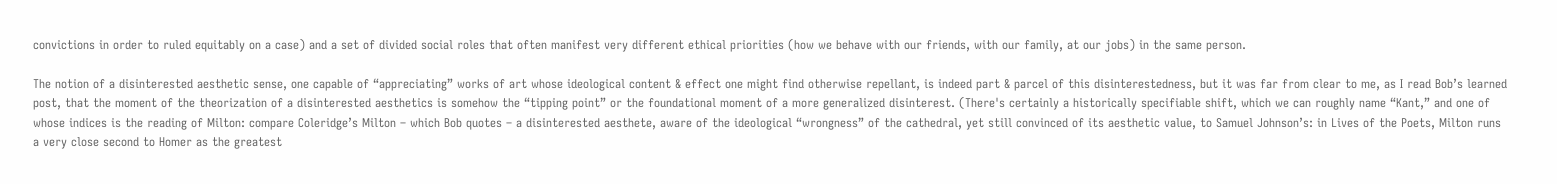convictions in order to ruled equitably on a case) and a set of divided social roles that often manifest very different ethical priorities (how we behave with our friends, with our family, at our jobs) in the same person.

The notion of a disinterested aesthetic sense, one capable of “appreciating” works of art whose ideological content & effect one might find otherwise repellant, is indeed part & parcel of this disinterestedness, but it was far from clear to me, as I read Bob’s learned post, that the moment of the theorization of a disinterested aesthetics is somehow the “tipping point” or the foundational moment of a more generalized disinterest. (There's certainly a historically specifiable shift, which we can roughly name “Kant,” and one of whose indices is the reading of Milton: compare Coleridge’s Milton – which Bob quotes – a disinterested aesthete, aware of the ideological “wrongness” of the cathedral, yet still convinced of its aesthetic value, to Samuel Johnson’s: in Lives of the Poets, Milton runs a very close second to Homer as the greatest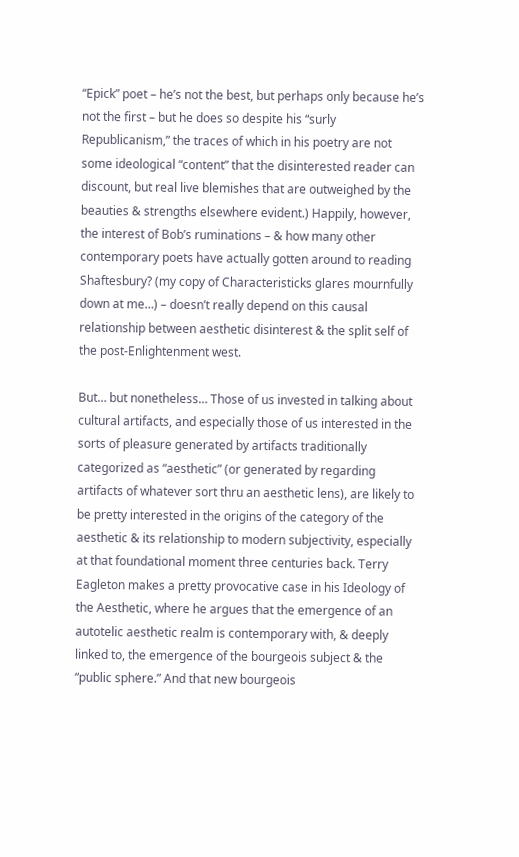“Epick” poet – he’s not the best, but perhaps only because he’s not the first – but he does so despite his “surly Republicanism,” the traces of which in his poetry are not some ideological “content” that the disinterested reader can discount, but real live blemishes that are outweighed by the beauties & strengths elsewhere evident.) Happily, however, the interest of Bob’s ruminations – & how many other contemporary poets have actually gotten around to reading Shaftesbury? (my copy of Characteristicks glares mournfully down at me…) – doesn’t really depend on this causal relationship between aesthetic disinterest & the split self of the post-Enlightenment west.

But… but nonetheless… Those of us invested in talking about cultural artifacts, and especially those of us interested in the sorts of pleasure generated by artifacts traditionally categorized as “aesthetic” (or generated by regarding artifacts of whatever sort thru an aesthetic lens), are likely to be pretty interested in the origins of the category of the aesthetic & its relationship to modern subjectivity, especially at that foundational moment three centuries back. Terry Eagleton makes a pretty provocative case in his Ideology of the Aesthetic, where he argues that the emergence of an autotelic aesthetic realm is contemporary with, & deeply linked to, the emergence of the bourgeois subject & the “public sphere.” And that new bourgeois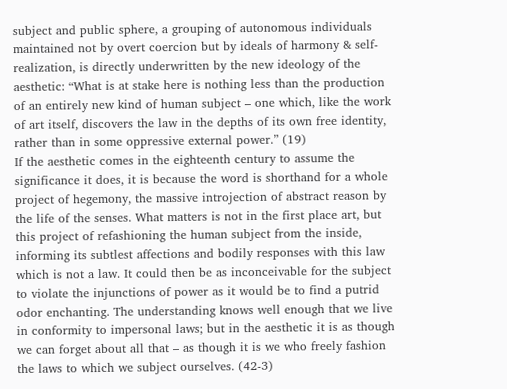subject and public sphere, a grouping of autonomous individuals maintained not by overt coercion but by ideals of harmony & self-realization, is directly underwritten by the new ideology of the aesthetic: “What is at stake here is nothing less than the production of an entirely new kind of human subject – one which, like the work of art itself, discovers the law in the depths of its own free identity, rather than in some oppressive external power.” (19)
If the aesthetic comes in the eighteenth century to assume the significance it does, it is because the word is shorthand for a whole project of hegemony, the massive introjection of abstract reason by the life of the senses. What matters is not in the first place art, but this project of refashioning the human subject from the inside, informing its subtlest affections and bodily responses with this law which is not a law. It could then be as inconceivable for the subject to violate the injunctions of power as it would be to find a putrid odor enchanting. The understanding knows well enough that we live in conformity to impersonal laws; but in the aesthetic it is as though we can forget about all that – as though it is we who freely fashion the laws to which we subject ourselves. (42-3)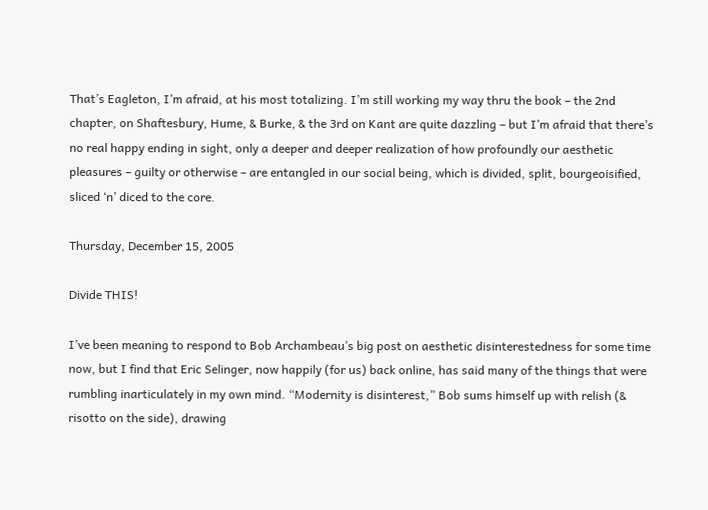That’s Eagleton, I’m afraid, at his most totalizing. I’m still working my way thru the book – the 2nd chapter, on Shaftesbury, Hume, & Burke, & the 3rd on Kant are quite dazzling – but I’m afraid that there’s no real happy ending in sight, only a deeper and deeper realization of how profoundly our aesthetic pleasures – guilty or otherwise – are entangled in our social being, which is divided, split, bourgeoisified, sliced ‘n’ diced to the core.

Thursday, December 15, 2005

Divide THIS!

I’ve been meaning to respond to Bob Archambeau’s big post on aesthetic disinterestedness for some time now, but I find that Eric Selinger, now happily (for us) back online, has said many of the things that were rumbling inarticulately in my own mind. “Modernity is disinterest,” Bob sums himself up with relish (& risotto on the side), drawing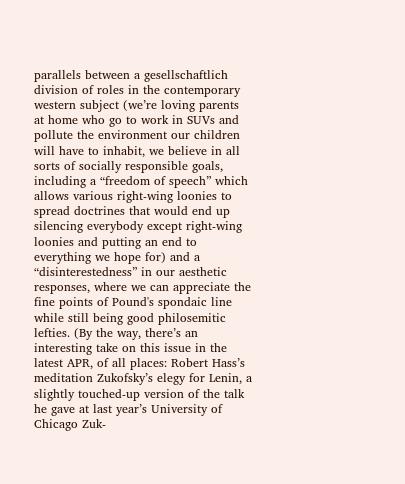parallels between a gesellschaftlich division of roles in the contemporary western subject (we’re loving parents at home who go to work in SUVs and pollute the environment our children will have to inhabit, we believe in all sorts of socially responsible goals, including a “freedom of speech” which allows various right-wing loonies to spread doctrines that would end up silencing everybody except right-wing loonies and putting an end to everything we hope for) and a “disinterestedness” in our aesthetic responses, where we can appreciate the fine points of Pound's spondaic line while still being good philosemitic lefties. (By the way, there’s an interesting take on this issue in the latest APR, of all places: Robert Hass’s meditation Zukofsky’s elegy for Lenin, a slightly touched-up version of the talk he gave at last year’s University of Chicago Zuk-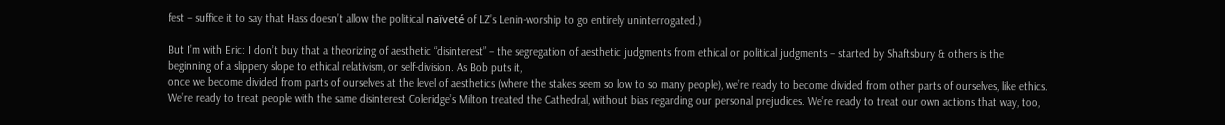fest – suffice it to say that Hass doesn’t allow the political naïveté of LZ’s Lenin-worship to go entirely uninterrogated.)

But I’m with Eric: I don’t buy that a theorizing of aesthetic “disinterest” – the segregation of aesthetic judgments from ethical or political judgments – started by Shaftsbury & others is the beginning of a slippery slope to ethical relativism, or self-division. As Bob puts it,
once we become divided from parts of ourselves at the level of aesthetics (where the stakes seem so low to so many people), we’re ready to become divided from other parts of ourselves, like ethics. We’re ready to treat people with the same disinterest Coleridge’s Milton treated the Cathedral, without bias regarding our personal prejudices. We’re ready to treat our own actions that way, too,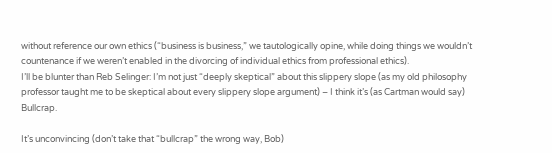without reference our own ethics (“business is business,” we tautologically opine, while doing things we wouldn’t countenance if we weren’t enabled in the divorcing of individual ethics from professional ethics).
I’ll be blunter than Reb Selinger: I’m not just “deeply skeptical” about this slippery slope (as my old philosophy professor taught me to be skeptical about every slippery slope argument) – I think it’s (as Cartman would say) Bullcrap.

It’s unconvincing (don’t take that “bullcrap” the wrong way, Bob)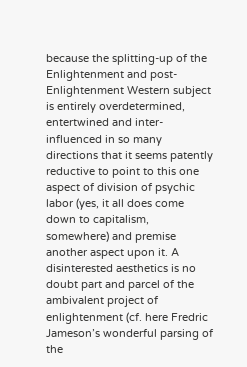because the splitting-up of the Enlightenment and post-Enlightenment Western subject is entirely overdetermined, entertwined and inter-influenced in so many directions that it seems patently reductive to point to this one aspect of division of psychic labor (yes, it all does come down to capitalism, somewhere) and premise another aspect upon it. A disinterested aesthetics is no doubt part and parcel of the ambivalent project of enlightenment (cf. here Fredric Jameson’s wonderful parsing of the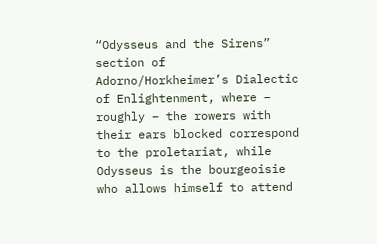“Odysseus and the Sirens” section of Adorno/Horkheimer’s Dialectic of Enlightenment, where – roughly – the rowers with their ears blocked correspond to the proletariat, while Odysseus is the bourgeoisie who allows himself to attend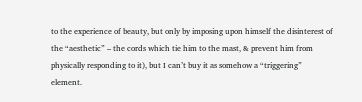to the experience of beauty, but only by imposing upon himself the disinterest of the “aesthetic” – the cords which tie him to the mast, & prevent him from physically responding to it), but I can’t buy it as somehow a “triggering” element.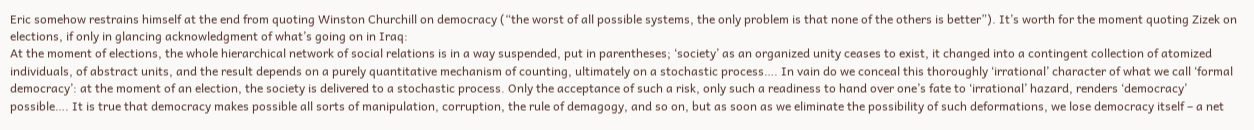Eric somehow restrains himself at the end from quoting Winston Churchill on democracy (“the worst of all possible systems, the only problem is that none of the others is better”). It’s worth for the moment quoting Zizek on elections, if only in glancing acknowledgment of what’s going on in Iraq:
At the moment of elections, the whole hierarchical network of social relations is in a way suspended, put in parentheses; ‘society’ as an organized unity ceases to exist, it changed into a contingent collection of atomized individuals, of abstract units, and the result depends on a purely quantitative mechanism of counting, ultimately on a stochastic process…. In vain do we conceal this thoroughly ‘irrational’ character of what we call ‘formal democracy’: at the moment of an election, the society is delivered to a stochastic process. Only the acceptance of such a risk, only such a readiness to hand over one’s fate to ‘irrational’ hazard, renders ‘democracy’ possible…. It is true that democracy makes possible all sorts of manipulation, corruption, the rule of demagogy, and so on, but as soon as we eliminate the possibility of such deformations, we lose democracy itself – a net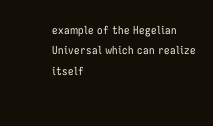example of the Hegelian Universal which can realize itself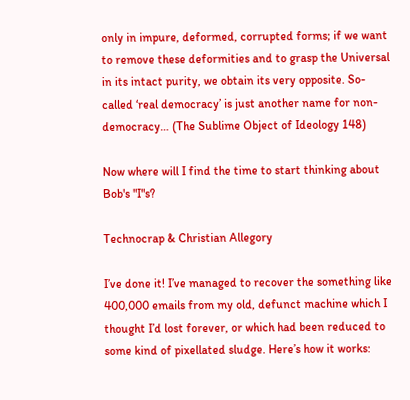only in impure, deformed, corrupted forms; if we want to remove these deformities and to grasp the Universal in its intact purity, we obtain its very opposite. So-called ‘real democracy’ is just another name for non-democracy… (The Sublime Object of Ideology 148)

Now where will I find the time to start thinking about Bob's "I"s?

Technocrap & Christian Allegory

I’ve done it! I’ve managed to recover the something like 400,000 emails from my old, defunct machine which I thought I’d lost forever, or which had been reduced to some kind of pixellated sludge. Here’s how it works: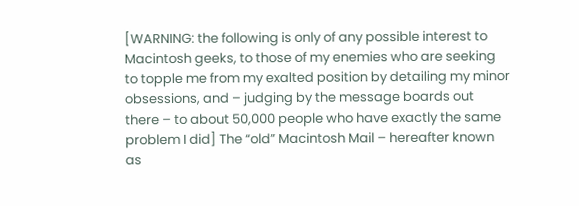[WARNING: the following is only of any possible interest to Macintosh geeks, to those of my enemies who are seeking to topple me from my exalted position by detailing my minor obsessions, and – judging by the message boards out there – to about 50,000 people who have exactly the same problem I did] The “old” Macintosh Mail – hereafter known as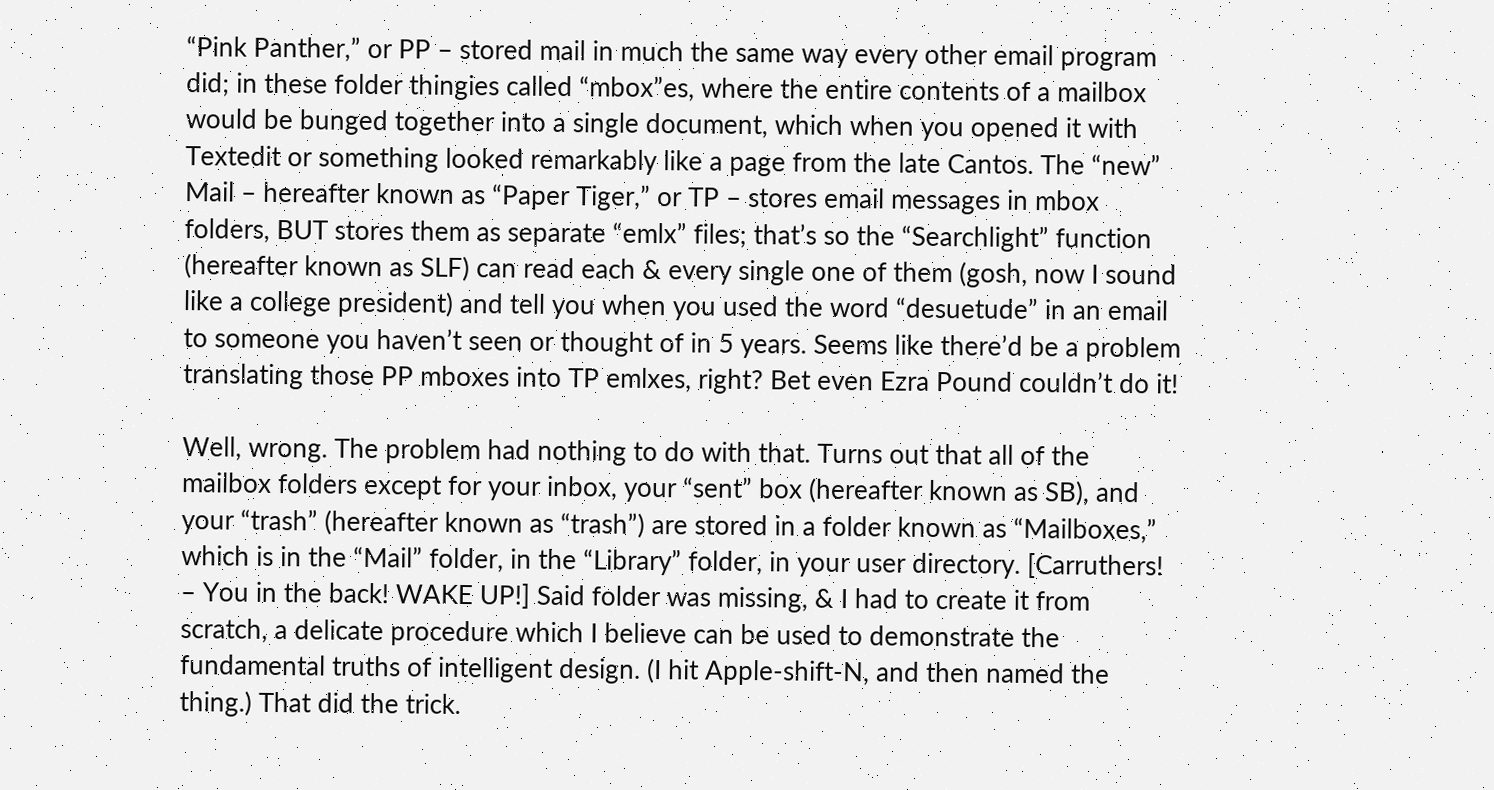“Pink Panther,” or PP – stored mail in much the same way every other email program did; in these folder thingies called “mbox”es, where the entire contents of a mailbox would be bunged together into a single document, which when you opened it with Textedit or something looked remarkably like a page from the late Cantos. The “new” Mail – hereafter known as “Paper Tiger,” or TP – stores email messages in mbox folders, BUT stores them as separate “emlx” files; that’s so the “Searchlight” function (hereafter known as SLF) can read each & every single one of them (gosh, now I sound like a college president) and tell you when you used the word “desuetude” in an email to someone you haven’t seen or thought of in 5 years. Seems like there’d be a problem translating those PP mboxes into TP emlxes, right? Bet even Ezra Pound couldn’t do it!

Well, wrong. The problem had nothing to do with that. Turns out that all of the mailbox folders except for your inbox, your “sent” box (hereafter known as SB), and your “trash” (hereafter known as “trash”) are stored in a folder known as “Mailboxes,” which is in the “Mail” folder, in the “Library” folder, in your user directory. [Carruthers! – You in the back! WAKE UP!] Said folder was missing, & I had to create it from scratch, a delicate procedure which I believe can be used to demonstrate the fundamental truths of intelligent design. (I hit Apple-shift-N, and then named the thing.) That did the trick.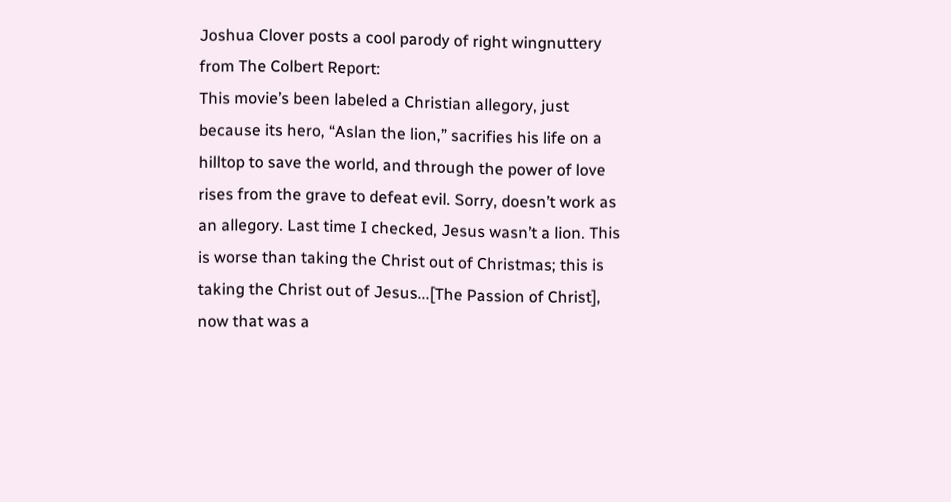Joshua Clover posts a cool parody of right wingnuttery from The Colbert Report:
This movie’s been labeled a Christian allegory, just because its hero, “Aslan the lion,” sacrifies his life on a hilltop to save the world, and through the power of love rises from the grave to defeat evil. Sorry, doesn’t work as an allegory. Last time I checked, Jesus wasn’t a lion. This is worse than taking the Christ out of Christmas; this is taking the Christ out of Jesus...[The Passion of Christ], now that was a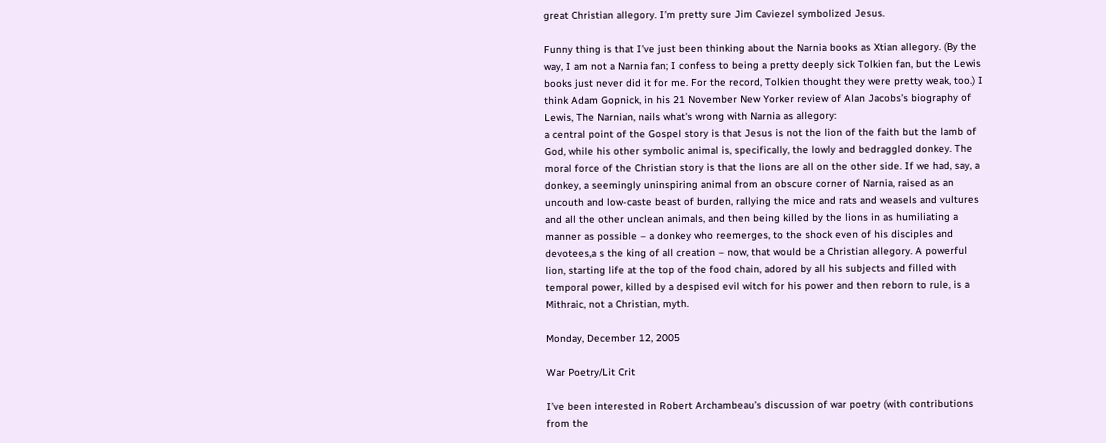great Christian allegory. I’m pretty sure Jim Caviezel symbolized Jesus.

Funny thing is that I’ve just been thinking about the Narnia books as Xtian allegory. (By the way, I am not a Narnia fan; I confess to being a pretty deeply sick Tolkien fan, but the Lewis books just never did it for me. For the record, Tolkien thought they were pretty weak, too.) I think Adam Gopnick, in his 21 November New Yorker review of Alan Jacobs’s biography of Lewis, The Narnian, nails what's wrong with Narnia as allegory:
a central point of the Gospel story is that Jesus is not the lion of the faith but the lamb of God, while his other symbolic animal is, specifically, the lowly and bedraggled donkey. The moral force of the Christian story is that the lions are all on the other side. If we had, say, a donkey, a seemingly uninspiring animal from an obscure corner of Narnia, raised as an uncouth and low-caste beast of burden, rallying the mice and rats and weasels and vultures and all the other unclean animals, and then being killed by the lions in as humiliating a manner as possible – a donkey who reemerges, to the shock even of his disciples and devotees,a s the king of all creation – now, that would be a Christian allegory. A powerful lion, starting life at the top of the food chain, adored by all his subjects and filled with temporal power, killed by a despised evil witch for his power and then reborn to rule, is a Mithraic, not a Christian, myth.

Monday, December 12, 2005

War Poetry/Lit Crit

I’ve been interested in Robert Archambeau’s discussion of war poetry (with contributions from the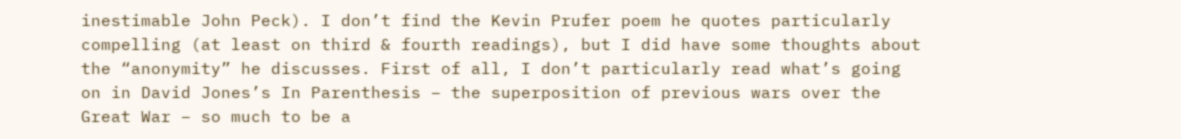inestimable John Peck). I don’t find the Kevin Prufer poem he quotes particularly compelling (at least on third & fourth readings), but I did have some thoughts about the “anonymity” he discusses. First of all, I don’t particularly read what’s going on in David Jones’s In Parenthesis – the superposition of previous wars over the Great War – so much to be a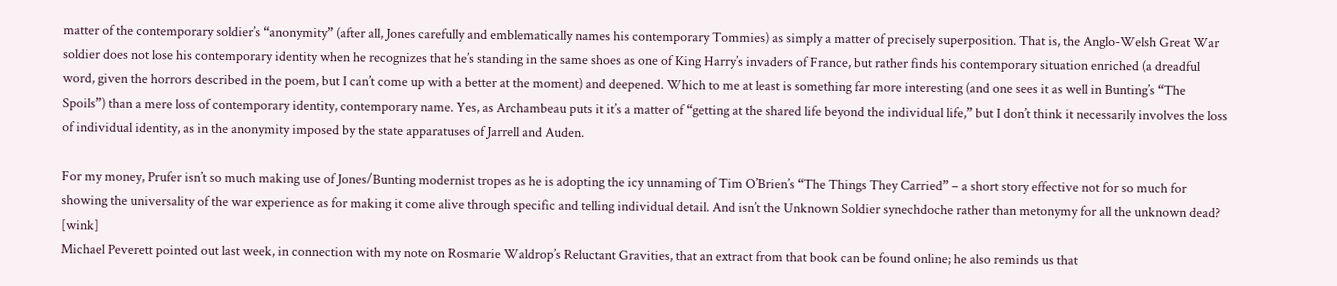matter of the contemporary soldier’s “anonymity” (after all, Jones carefully and emblematically names his contemporary Tommies) as simply a matter of precisely superposition. That is, the Anglo-Welsh Great War soldier does not lose his contemporary identity when he recognizes that he’s standing in the same shoes as one of King Harry’s invaders of France, but rather finds his contemporary situation enriched (a dreadful word, given the horrors described in the poem, but I can’t come up with a better at the moment) and deepened. Which to me at least is something far more interesting (and one sees it as well in Bunting’s “The Spoils”) than a mere loss of contemporary identity, contemporary name. Yes, as Archambeau puts it it’s a matter of “getting at the shared life beyond the individual life,” but I don’t think it necessarily involves the loss of individual identity, as in the anonymity imposed by the state apparatuses of Jarrell and Auden.

For my money, Prufer isn’t so much making use of Jones/Bunting modernist tropes as he is adopting the icy unnaming of Tim O’Brien’s “The Things They Carried” – a short story effective not for so much for showing the universality of the war experience as for making it come alive through specific and telling individual detail. And isn’t the Unknown Soldier synechdoche rather than metonymy for all the unknown dead? [wink]
Michael Peverett pointed out last week, in connection with my note on Rosmarie Waldrop’s Reluctant Gravities, that an extract from that book can be found online; he also reminds us that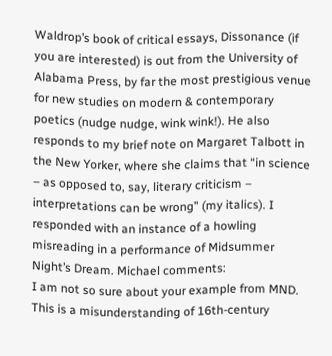Waldrop’s book of critical essays, Dissonance (if you are interested) is out from the University of Alabama Press, by far the most prestigious venue for new studies on modern & contemporary poetics (nudge nudge, wink wink!). He also responds to my brief note on Margaret Talbott in the New Yorker, where she claims that “in science – as opposed to, say, literary criticism – interpretations can be wrong” (my italics). I responded with an instance of a howling misreading in a performance of Midsummer Night’s Dream. Michael comments:
I am not so sure about your example from MND. This is a misunderstanding of 16th-century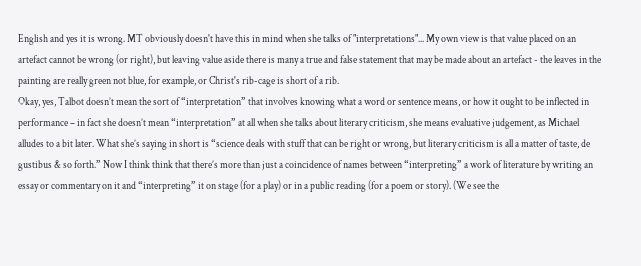English and yes it is wrong. MT obviously doesn't have this in mind when she talks of "interpretations"... My own view is that value placed on an artefact cannot be wrong (or right), but leaving value aside there is many a true and false statement that may be made about an artefact - the leaves in the painting are really green not blue, for example, or Christ's rib-cage is short of a rib.
Okay, yes, Talbot doesn’t mean the sort of “interpretation” that involves knowing what a word or sentence means, or how it ought to be inflected in performance – in fact she doesn’t mean “interpretation” at all when she talks about literary criticism, she means evaluative judgement, as Michael alludes to a bit later. What she’s saying in short is “science deals with stuff that can be right or wrong, but literary criticism is all a matter of taste, de gustibus & so forth.” Now I think think that there’s more than just a coincidence of names between “interpreting” a work of literature by writing an essay or commentary on it and “interpreting” it on stage (for a play) or in a public reading (for a poem or story). (We see the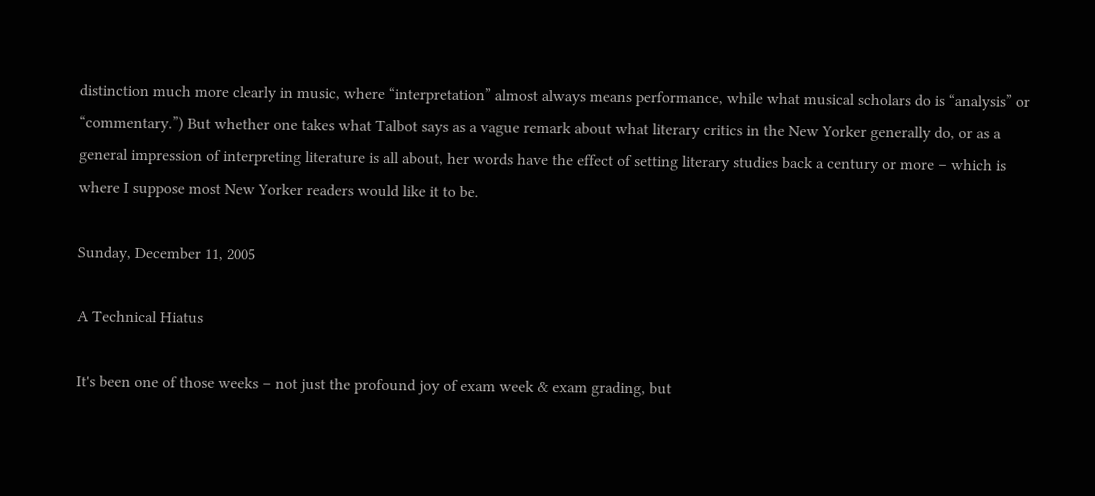distinction much more clearly in music, where “interpretation” almost always means performance, while what musical scholars do is “analysis” or “commentary.”) But whether one takes what Talbot says as a vague remark about what literary critics in the New Yorker generally do, or as a general impression of interpreting literature is all about, her words have the effect of setting literary studies back a century or more – which is where I suppose most New Yorker readers would like it to be.

Sunday, December 11, 2005

A Technical Hiatus

It's been one of those weeks – not just the profound joy of exam week & exam grading, but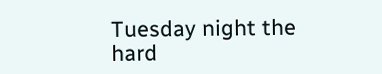Tuesday night the hard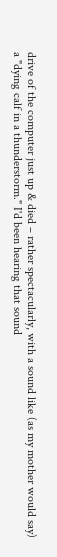drive of the computer just up & died – rather spectacularly, with a sound like (as my mother would say) a "dying calf in a thunderstorm." I'd been hearing that sound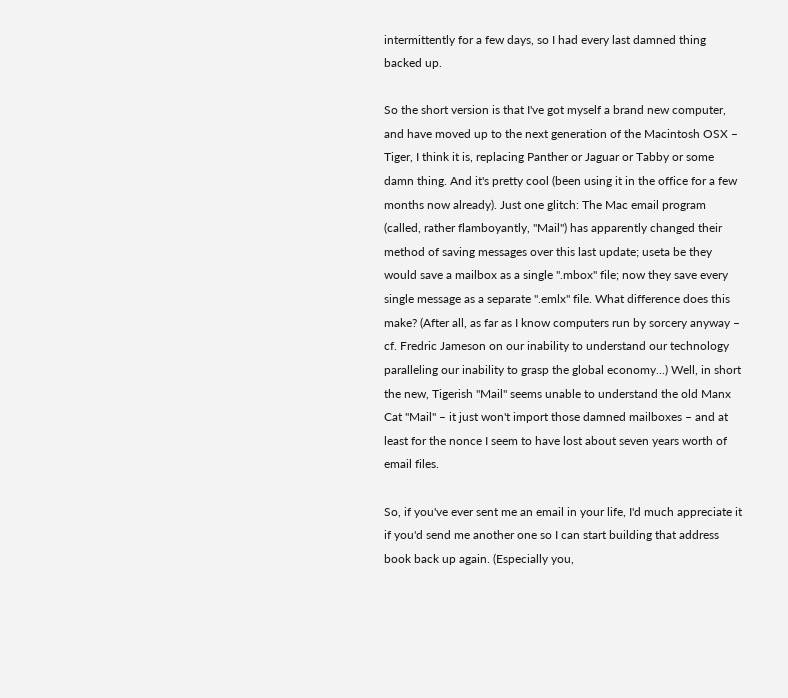intermittently for a few days, so I had every last damned thing backed up.

So the short version is that I've got myself a brand new computer, and have moved up to the next generation of the Macintosh OSX – Tiger, I think it is, replacing Panther or Jaguar or Tabby or some damn thing. And it's pretty cool (been using it in the office for a few months now already). Just one glitch: The Mac email program (called, rather flamboyantly, "Mail") has apparently changed their method of saving messages over this last update; useta be they would save a mailbox as a single ".mbox" file; now they save every single message as a separate ".emlx" file. What difference does this make? (After all, as far as I know computers run by sorcery anyway – cf. Fredric Jameson on our inability to understand our technology paralleling our inability to grasp the global economy...) Well, in short the new, Tigerish "Mail" seems unable to understand the old Manx Cat "Mail" – it just won't import those damned mailboxes – and at least for the nonce I seem to have lost about seven years worth of email files.

So, if you've ever sent me an email in your life, I'd much appreciate it if you'd send me another one so I can start building that address book back up again. (Especially you,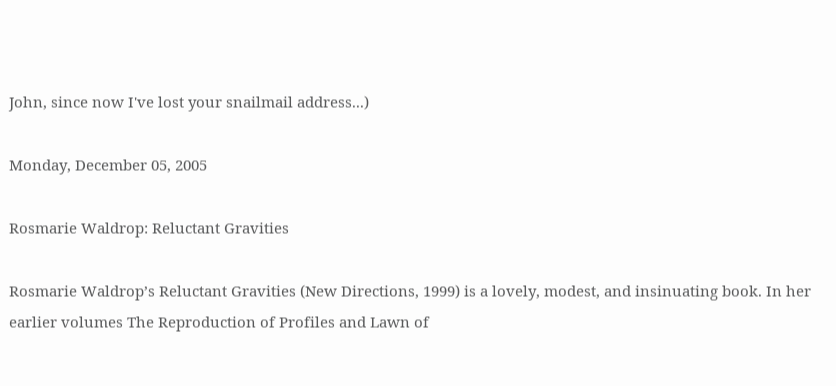John, since now I've lost your snailmail address...)

Monday, December 05, 2005

Rosmarie Waldrop: Reluctant Gravities

Rosmarie Waldrop’s Reluctant Gravities (New Directions, 1999) is a lovely, modest, and insinuating book. In her earlier volumes The Reproduction of Profiles and Lawn of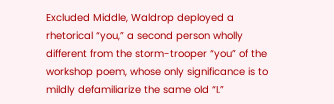Excluded Middle, Waldrop deployed a rhetorical “you,” a second person wholly different from the storm-trooper “you” of the workshop poem, whose only significance is to mildly defamiliarize the same old “I.”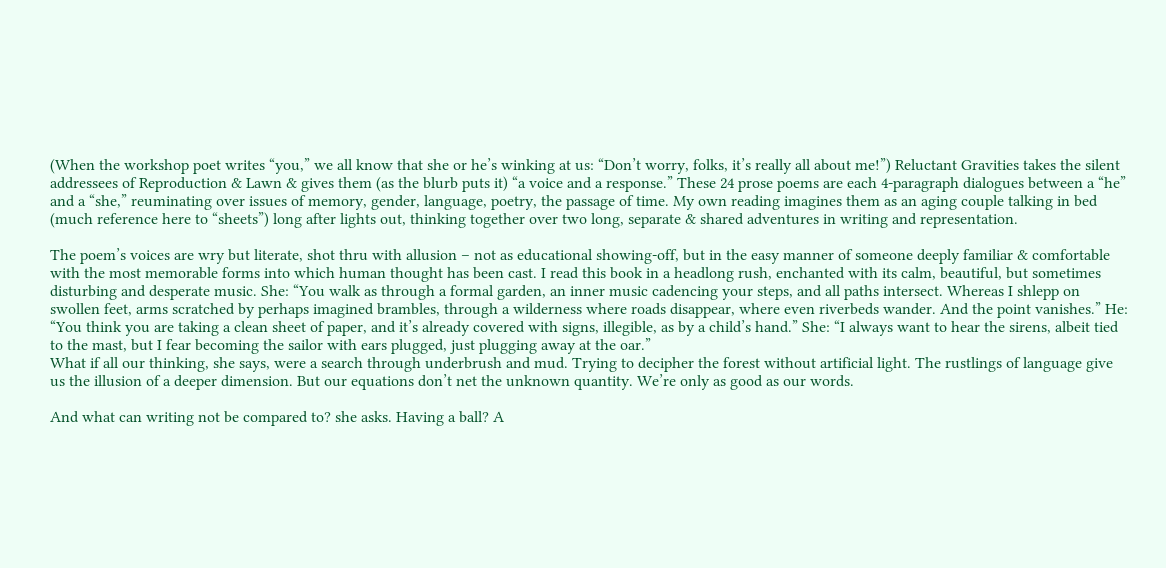(When the workshop poet writes “you,” we all know that she or he’s winking at us: “Don’t worry, folks, it’s really all about me!”) Reluctant Gravities takes the silent addressees of Reproduction & Lawn & gives them (as the blurb puts it) “a voice and a response.” These 24 prose poems are each 4-paragraph dialogues between a “he” and a “she,” reuminating over issues of memory, gender, language, poetry, the passage of time. My own reading imagines them as an aging couple talking in bed (much reference here to “sheets”) long after lights out, thinking together over two long, separate & shared adventures in writing and representation.

The poem’s voices are wry but literate, shot thru with allusion – not as educational showing-off, but in the easy manner of someone deeply familiar & comfortable with the most memorable forms into which human thought has been cast. I read this book in a headlong rush, enchanted with its calm, beautiful, but sometimes disturbing and desperate music. She: “You walk as through a formal garden, an inner music cadencing your steps, and all paths intersect. Whereas I shlepp on swollen feet, arms scratched by perhaps imagined brambles, through a wilderness where roads disappear, where even riverbeds wander. And the point vanishes.” He: “You think you are taking a clean sheet of paper, and it’s already covered with signs, illegible, as by a child’s hand.” She: “I always want to hear the sirens, albeit tied to the mast, but I fear becoming the sailor with ears plugged, just plugging away at the oar.”
What if all our thinking, she says, were a search through underbrush and mud. Trying to decipher the forest without artificial light. The rustlings of language give us the illusion of a deeper dimension. But our equations don’t net the unknown quantity. We’re only as good as our words.

And what can writing not be compared to? she asks. Having a ball? A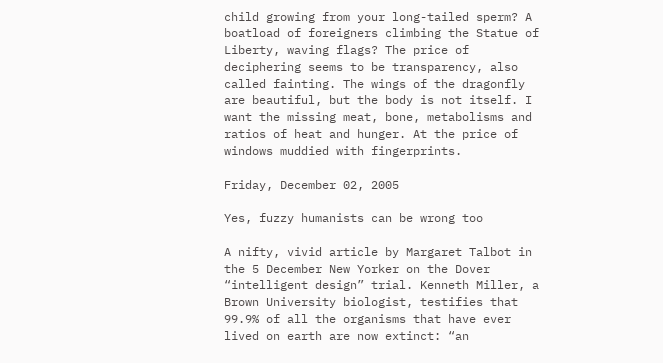child growing from your long-tailed sperm? A boatload of foreigners climbing the Statue of Liberty, waving flags? The price of deciphering seems to be transparency, also called fainting. The wings of the dragonfly are beautiful, but the body is not itself. I want the missing meat, bone, metabolisms and ratios of heat and hunger. At the price of windows muddied with fingerprints.

Friday, December 02, 2005

Yes, fuzzy humanists can be wrong too

A nifty, vivid article by Margaret Talbot in the 5 December New Yorker on the Dover “intelligent design” trial. Kenneth Miller, a Brown University biologist, testifies that 99.9% of all the organisms that have ever lived on earth are now extinct: “an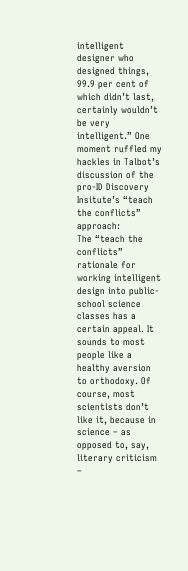intelligent designer who designed things, 99.9 per cent of which didn’t last, certainly wouldn’t be very intelligent.” One moment ruffled my hackles in Talbot’s discussion of the pro-ID Discovery Insitute’s “teach the conflicts” approach:
The “teach the conflicts” rationale for working intelligent design into public-school science classes has a certain appeal. It sounds to most people like a healthy aversion to orthodoxy. Of course, most scientists don’t like it, because in science – as opposed to, say, literary criticism –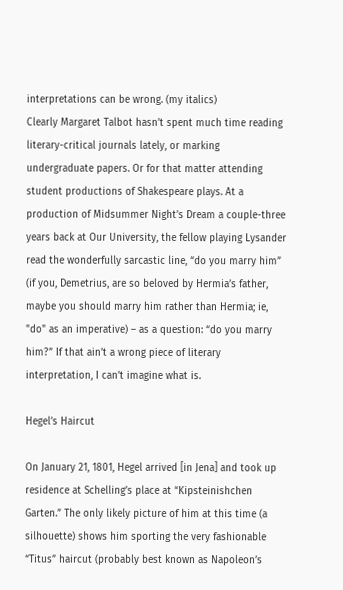interpretations can be wrong. (my italics)
Clearly Margaret Talbot hasn’t spent much time reading literary-critical journals lately, or marking undergraduate papers. Or for that matter attending student productions of Shakespeare plays. At a production of Midsummer Night’s Dream a couple-three years back at Our University, the fellow playing Lysander read the wonderfully sarcastic line, “do you marry him” (if you, Demetrius, are so beloved by Hermia’s father, maybe you should marry him rather than Hermia; ie, "do" as an imperative) – as a question: “do you marry him?” If that ain’t a wrong piece of literary interpretation, I can’t imagine what is.

Hegel’s Haircut

On January 21, 1801, Hegel arrived [in Jena] and took up residence at Schelling’s place at “Kipsteinishchen Garten.” The only likely picture of him at this time (a silhouette) shows him sporting the very fashionable “Titus” haircut (probably best known as Napoleon’s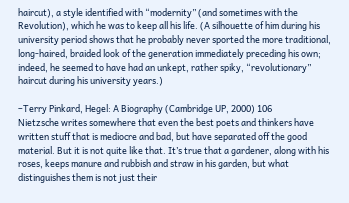haircut), a style identified with “modernity” (and sometimes with the Revolution), which he was to keep all his life. (A silhouette of him during his university period shows that he probably never sported the more traditional, long-haired, braided look of the generation immediately preceding his own; indeed, he seemed to have had an unkept, rather spiky, “revolutionary” haircut during his university years.)

–Terry Pinkard, Hegel: A Biography (Cambridge UP, 2000) 106
Nietzsche writes somewhere that even the best poets and thinkers have written stuff that is mediocre and bad, but have separated off the good material. But it is not quite like that. It’s true that a gardener, along with his roses, keeps manure and rubbish and straw in his garden, but what distinguishes them is not just their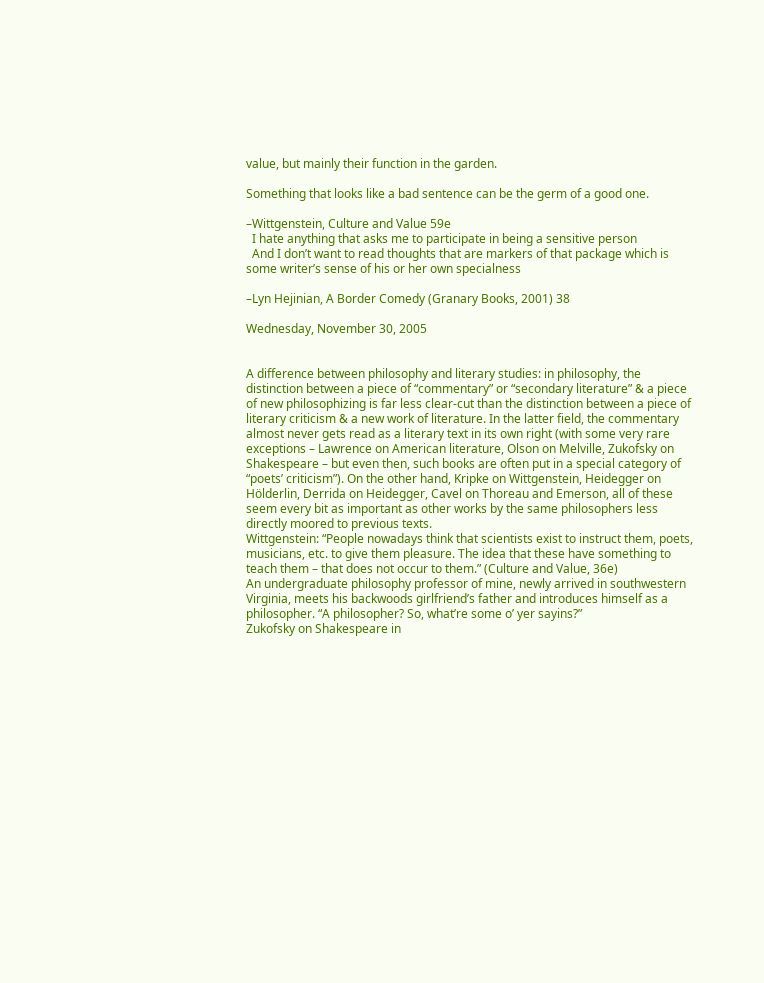value, but mainly their function in the garden.

Something that looks like a bad sentence can be the germ of a good one.

–Wittgenstein, Culture and Value 59e
  I hate anything that asks me to participate in being a sensitive person
  And I don’t want to read thoughts that are markers of that package which is some writer’s sense of his or her own specialness

–Lyn Hejinian, A Border Comedy (Granary Books, 2001) 38

Wednesday, November 30, 2005


A difference between philosophy and literary studies: in philosophy, the distinction between a piece of “commentary” or “secondary literature” & a piece of new philosophizing is far less clear-cut than the distinction between a piece of literary criticism & a new work of literature. In the latter field, the commentary almost never gets read as a literary text in its own right (with some very rare exceptions – Lawrence on American literature, Olson on Melville, Zukofsky on Shakespeare – but even then, such books are often put in a special category of “poets’ criticism”). On the other hand, Kripke on Wittgenstein, Heidegger on Hölderlin, Derrida on Heidegger, Cavel on Thoreau and Emerson, all of these seem every bit as important as other works by the same philosophers less directly moored to previous texts.
Wittgenstein: “People nowadays think that scientists exist to instruct them, poets, musicians, etc. to give them pleasure. The idea that these have something to teach them – that does not occur to them.” (Culture and Value, 36e)
An undergraduate philosophy professor of mine, newly arrived in southwestern Virginia, meets his backwoods girlfriend’s father and introduces himself as a philosopher. “A philosopher? So, what’re some o’ yer sayins?”
Zukofsky on Shakespeare in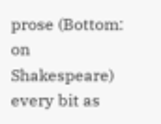prose (Bottom: on Shakespeare) every bit as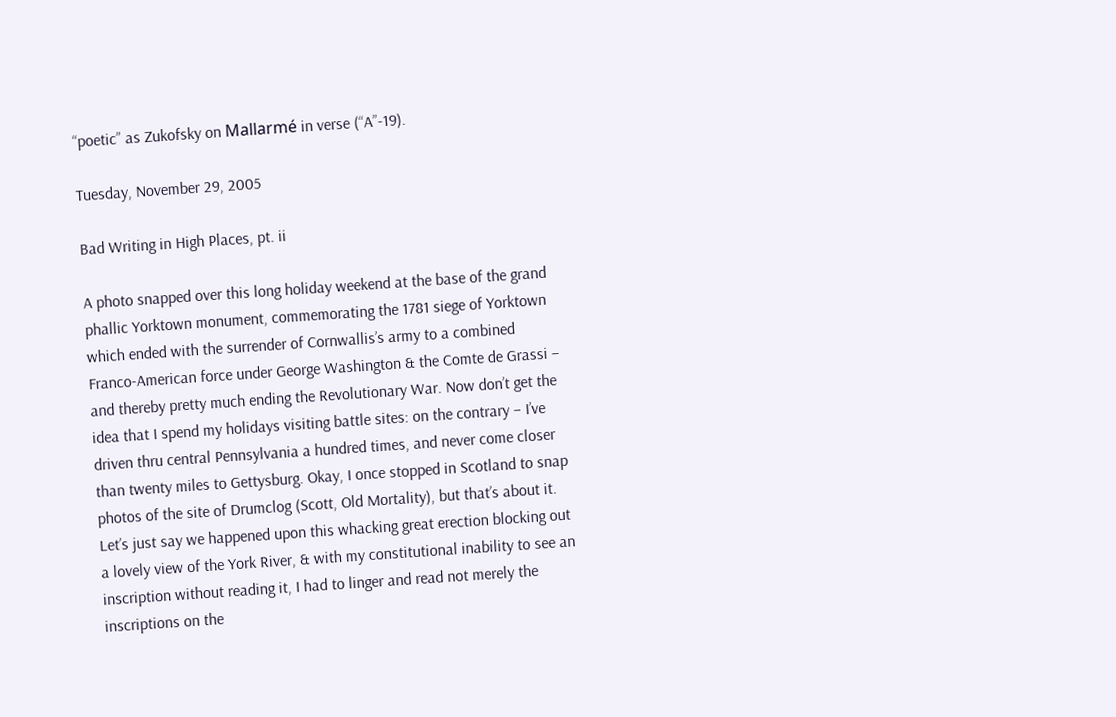“poetic” as Zukofsky on Mallarmé in verse (“A”-19).

Tuesday, November 29, 2005

Bad Writing in High Places, pt. ii

A photo snapped over this long holiday weekend at the base of the grand phallic Yorktown monument, commemorating the 1781 siege of Yorktown which ended with the surrender of Cornwallis’s army to a combined Franco-American force under George Washington & the Comte de Grassi – and thereby pretty much ending the Revolutionary War. Now don’t get the idea that I spend my holidays visiting battle sites: on the contrary – I’ve driven thru central Pennsylvania a hundred times, and never come closer than twenty miles to Gettysburg. Okay, I once stopped in Scotland to snap photos of the site of Drumclog (Scott, Old Mortality), but that’s about it. Let’s just say we happened upon this whacking great erection blocking out a lovely view of the York River, & with my constitutional inability to see an inscription without reading it, I had to linger and read not merely the inscriptions on the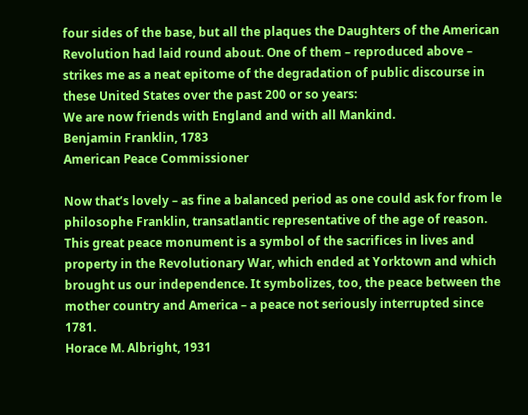four sides of the base, but all the plaques the Daughters of the American Revolution had laid round about. One of them – reproduced above – strikes me as a neat epitome of the degradation of public discourse in these United States over the past 200 or so years:
We are now friends with England and with all Mankind.
Benjamin Franklin, 1783
American Peace Commissioner

Now that’s lovely – as fine a balanced period as one could ask for from le philosophe Franklin, transatlantic representative of the age of reason.
This great peace monument is a symbol of the sacrifices in lives and property in the Revolutionary War, which ended at Yorktown and which brought us our independence. It symbolizes, too, the peace between the mother country and America – a peace not seriously interrupted since 1781.
Horace M. Albright, 1931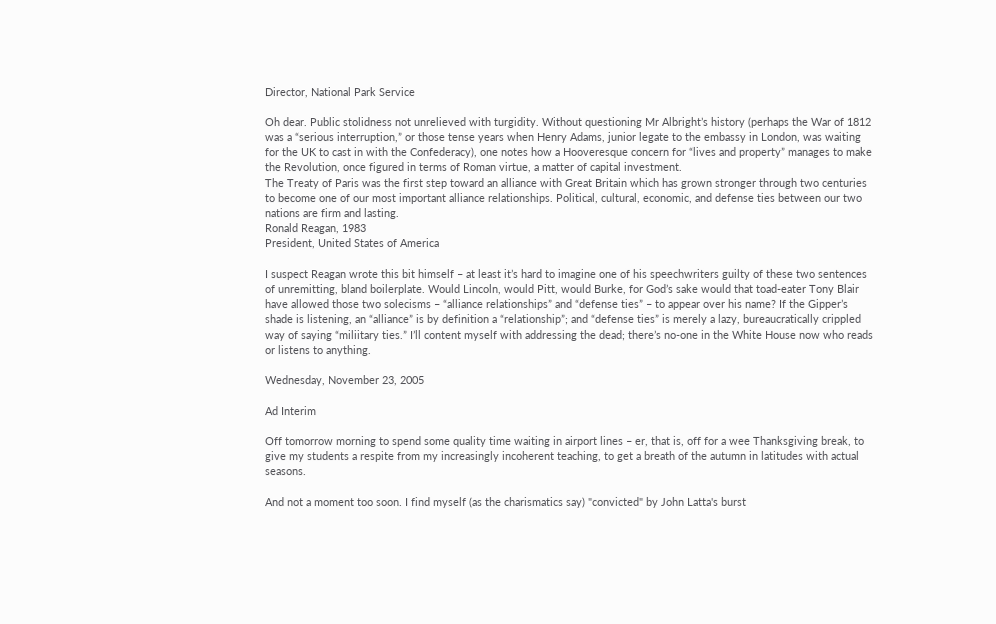Director, National Park Service

Oh dear. Public stolidness not unrelieved with turgidity. Without questioning Mr Albright’s history (perhaps the War of 1812 was a “serious interruption,” or those tense years when Henry Adams, junior legate to the embassy in London, was waiting for the UK to cast in with the Confederacy), one notes how a Hooveresque concern for “lives and property” manages to make the Revolution, once figured in terms of Roman virtue, a matter of capital investment.
The Treaty of Paris was the first step toward an alliance with Great Britain which has grown stronger through two centuries to become one of our most important alliance relationships. Political, cultural, economic, and defense ties between our two nations are firm and lasting.
Ronald Reagan, 1983
President, United States of America

I suspect Reagan wrote this bit himself – at least it’s hard to imagine one of his speechwriters guilty of these two sentences of unremitting, bland boilerplate. Would Lincoln, would Pitt, would Burke, for God’s sake would that toad-eater Tony Blair have allowed those two solecisms – “alliance relationships” and “defense ties” – to appear over his name? If the Gipper’s shade is listening, an “alliance” is by definition a “relationship”; and “defense ties” is merely a lazy, bureaucratically crippled way of saying “miliitary ties.” I’ll content myself with addressing the dead; there’s no-one in the White House now who reads or listens to anything.

Wednesday, November 23, 2005

Ad Interim

Off tomorrow morning to spend some quality time waiting in airport lines – er, that is, off for a wee Thanksgiving break, to give my students a respite from my increasingly incoherent teaching, to get a breath of the autumn in latitudes with actual seasons.

And not a moment too soon. I find myself (as the charismatics say) "convicted" by John Latta's burst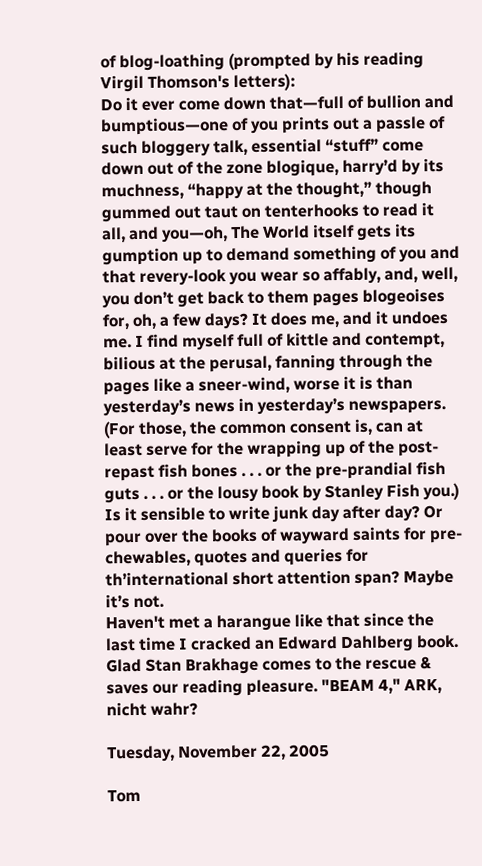of blog-loathing (prompted by his reading Virgil Thomson's letters):
Do it ever come down that—full of bullion and bumptious—one of you prints out a passle of such bloggery talk, essential “stuff” come down out of the zone blogique, harry’d by its muchness, “happy at the thought,” though gummed out taut on tenterhooks to read it all, and you—oh, The World itself gets its gumption up to demand something of you and that revery-look you wear so affably, and, well, you don’t get back to them pages blogeoises for, oh, a few days? It does me, and it undoes me. I find myself full of kittle and contempt, bilious at the perusal, fanning through the pages like a sneer-wind, worse it is than yesterday’s news in yesterday’s newspapers. (For those, the common consent is, can at least serve for the wrapping up of the post-repast fish bones . . . or the pre-prandial fish guts . . . or the lousy book by Stanley Fish you.) Is it sensible to write junk day after day? Or pour over the books of wayward saints for pre-chewables, quotes and queries for th’international short attention span? Maybe it’s not.
Haven't met a harangue like that since the last time I cracked an Edward Dahlberg book. Glad Stan Brakhage comes to the rescue & saves our reading pleasure. "BEAM 4," ARK, nicht wahr?

Tuesday, November 22, 2005

Tom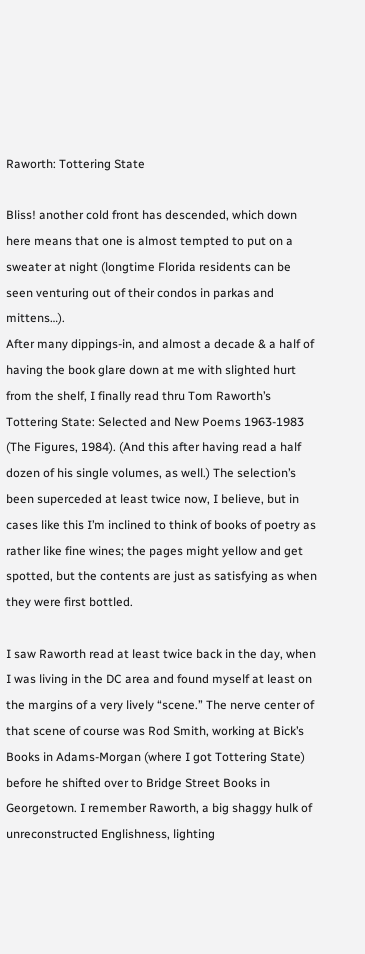Raworth: Tottering State

Bliss! another cold front has descended, which down here means that one is almost tempted to put on a sweater at night (longtime Florida residents can be seen venturing out of their condos in parkas and mittens…).
After many dippings-in, and almost a decade & a half of having the book glare down at me with slighted hurt from the shelf, I finally read thru Tom Raworth’s Tottering State: Selected and New Poems 1963-1983 (The Figures, 1984). (And this after having read a half dozen of his single volumes, as well.) The selection’s been superceded at least twice now, I believe, but in cases like this I’m inclined to think of books of poetry as rather like fine wines; the pages might yellow and get spotted, but the contents are just as satisfying as when they were first bottled.

I saw Raworth read at least twice back in the day, when I was living in the DC area and found myself at least on the margins of a very lively “scene.” The nerve center of that scene of course was Rod Smith, working at Bick’s Books in Adams-Morgan (where I got Tottering State) before he shifted over to Bridge Street Books in Georgetown. I remember Raworth, a big shaggy hulk of unreconstructed Englishness, lighting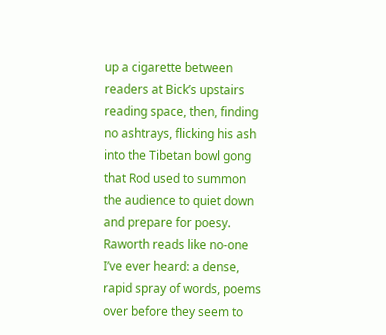up a cigarette between readers at Bick’s upstairs reading space, then, finding no ashtrays, flicking his ash into the Tibetan bowl gong that Rod used to summon the audience to quiet down and prepare for poesy. Raworth reads like no-one I’ve ever heard: a dense, rapid spray of words, poems over before they seem to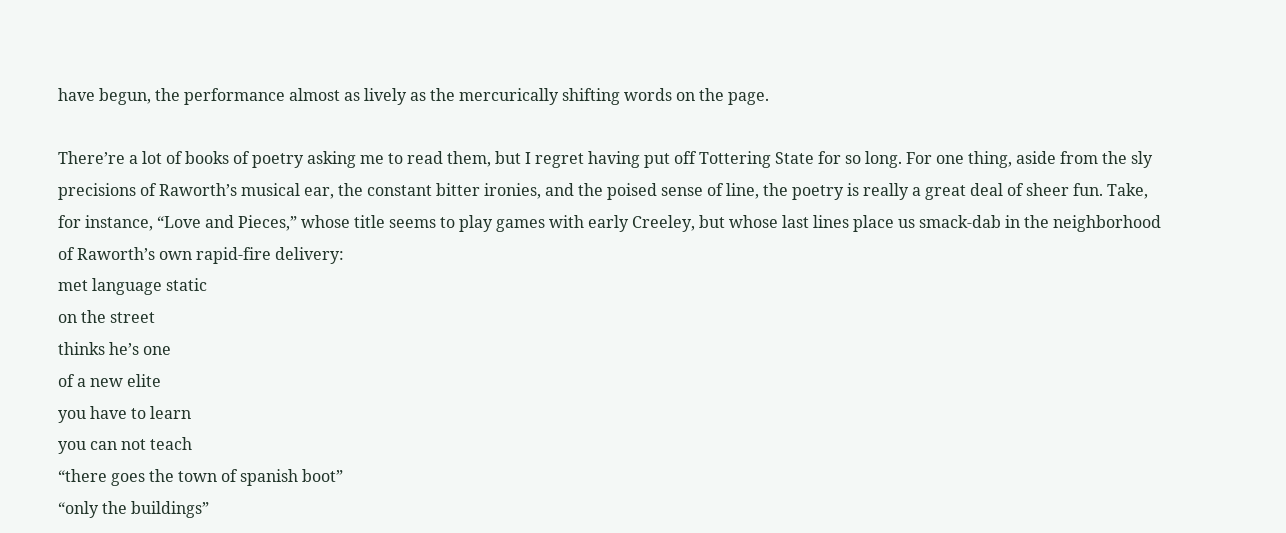have begun, the performance almost as lively as the mercurically shifting words on the page.

There’re a lot of books of poetry asking me to read them, but I regret having put off Tottering State for so long. For one thing, aside from the sly precisions of Raworth’s musical ear, the constant bitter ironies, and the poised sense of line, the poetry is really a great deal of sheer fun. Take, for instance, “Love and Pieces,” whose title seems to play games with early Creeley, but whose last lines place us smack-dab in the neighborhood of Raworth’s own rapid-fire delivery:
met language static
on the street
thinks he’s one
of a new elite
you have to learn
you can not teach
“there goes the town of spanish boot”
“only the buildings”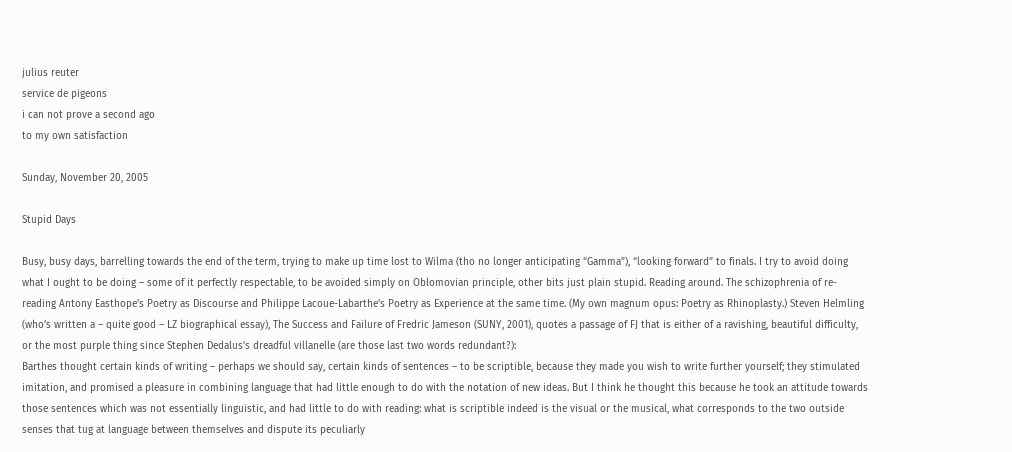julius reuter
service de pigeons
i can not prove a second ago
to my own satisfaction

Sunday, November 20, 2005

Stupid Days

Busy, busy days, barrelling towards the end of the term, trying to make up time lost to Wilma (tho no longer anticipating “Gamma”), “looking forward” to finals. I try to avoid doing what I ought to be doing – some of it perfectly respectable, to be avoided simply on Oblomovian principle, other bits just plain stupid. Reading around. The schizophrenia of re-reading Antony Easthope’s Poetry as Discourse and Philippe Lacoue-Labarthe’s Poetry as Experience at the same time. (My own magnum opus: Poetry as Rhinoplasty.) Steven Helmling (who’s written a – quite good – LZ biographical essay), The Success and Failure of Fredric Jameson (SUNY, 2001), quotes a passage of FJ that is either of a ravishing, beautiful difficulty, or the most purple thing since Stephen Dedalus’s dreadful villanelle (are those last two words redundant?):
Barthes thought certain kinds of writing – perhaps we should say, certain kinds of sentences – to be scriptible, because they made you wish to write further yourself; they stimulated imitation, and promised a pleasure in combining language that had little enough to do with the notation of new ideas. But I think he thought this because he took an attitude towards those sentences which was not essentially linguistic, and had little to do with reading: what is scriptible indeed is the visual or the musical, what corresponds to the two outside senses that tug at language between themselves and dispute its peculiarly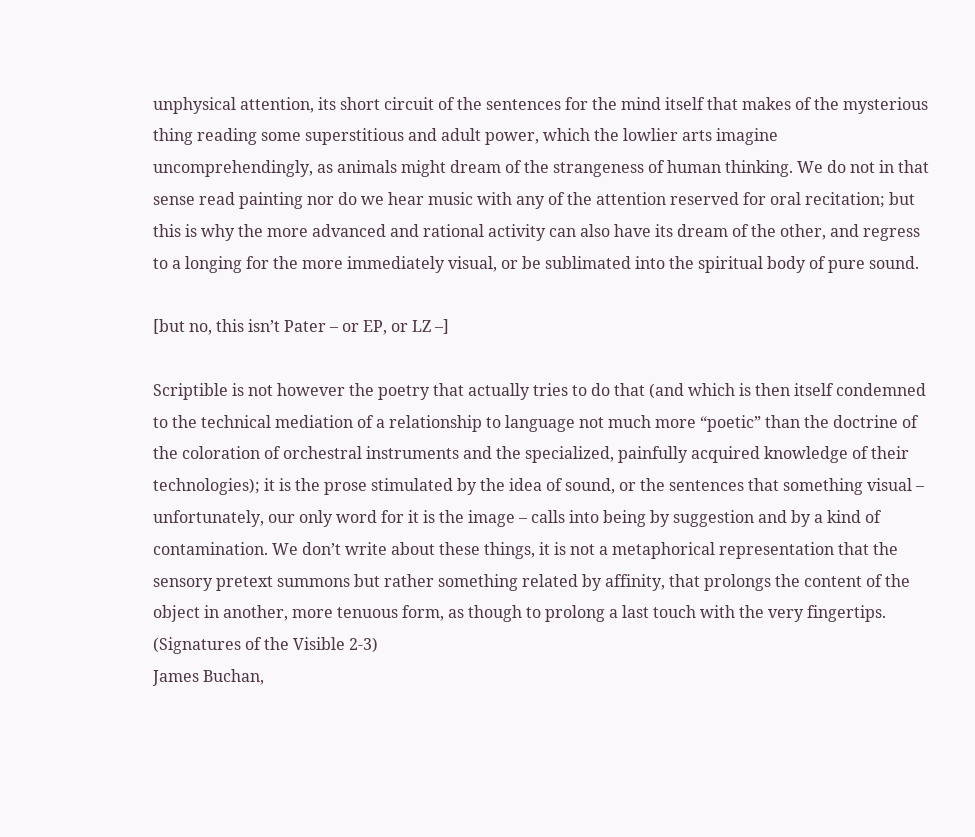unphysical attention, its short circuit of the sentences for the mind itself that makes of the mysterious thing reading some superstitious and adult power, which the lowlier arts imagine uncomprehendingly, as animals might dream of the strangeness of human thinking. We do not in that sense read painting nor do we hear music with any of the attention reserved for oral recitation; but this is why the more advanced and rational activity can also have its dream of the other, and regress to a longing for the more immediately visual, or be sublimated into the spiritual body of pure sound.

[but no, this isn’t Pater – or EP, or LZ –]

Scriptible is not however the poetry that actually tries to do that (and which is then itself condemned to the technical mediation of a relationship to language not much more “poetic” than the doctrine of the coloration of orchestral instruments and the specialized, painfully acquired knowledge of their technologies); it is the prose stimulated by the idea of sound, or the sentences that something visual – unfortunately, our only word for it is the image – calls into being by suggestion and by a kind of contamination. We don’t write about these things, it is not a metaphorical representation that the sensory pretext summons but rather something related by affinity, that prolongs the content of the object in another, more tenuous form, as though to prolong a last touch with the very fingertips. (Signatures of the Visible 2-3)
James Buchan,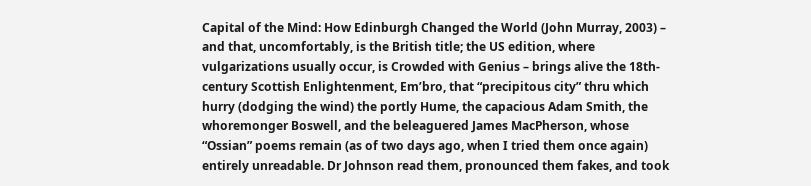Capital of the Mind: How Edinburgh Changed the World (John Murray, 2003) – and that, uncomfortably, is the British title; the US edition, where vulgarizations usually occur, is Crowded with Genius – brings alive the 18th-century Scottish Enlightenment, Em’bro, that “precipitous city” thru which hurry (dodging the wind) the portly Hume, the capacious Adam Smith, the whoremonger Boswell, and the beleaguered James MacPherson, whose “Ossian” poems remain (as of two days ago, when I tried them once again) entirely unreadable. Dr Johnson read them, pronounced them fakes, and took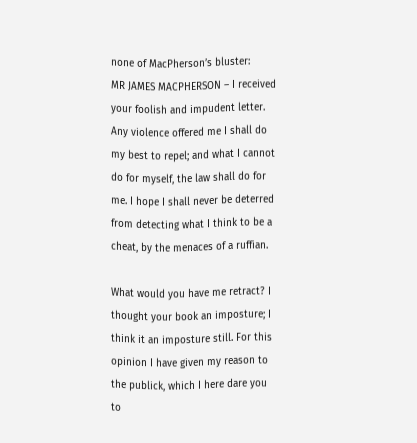none of MacPherson’s bluster:
MR JAMES MACPHERSON – I received your foolish and impudent letter. Any violence offered me I shall do my best to repel; and what I cannot do for myself, the law shall do for me. I hope I shall never be deterred from detecting what I think to be a cheat, by the menaces of a ruffian.

What would you have me retract? I thought your book an imposture; I think it an imposture still. For this opinion I have given my reason to the publick, which I here dare you to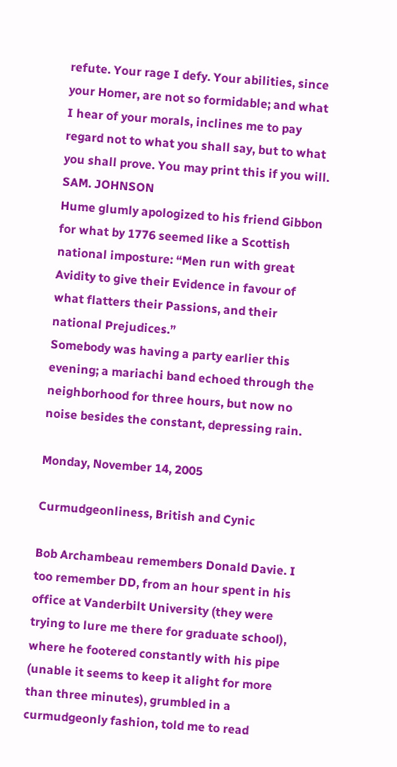refute. Your rage I defy. Your abilities, since your Homer, are not so formidable; and what I hear of your morals, inclines me to pay regard not to what you shall say, but to what you shall prove. You may print this if you will. SAM. JOHNSON
Hume glumly apologized to his friend Gibbon for what by 1776 seemed like a Scottish national imposture: “Men run with great Avidity to give their Evidence in favour of what flatters their Passions, and their national Prejudices.”
Somebody was having a party earlier this evening; a mariachi band echoed through the neighborhood for three hours, but now no noise besides the constant, depressing rain.

Monday, November 14, 2005

Curmudgeonliness, British and Cynic

Bob Archambeau remembers Donald Davie. I too remember DD, from an hour spent in his office at Vanderbilt University (they were trying to lure me there for graduate school), where he footered constantly with his pipe (unable it seems to keep it alight for more than three minutes), grumbled in a curmudgeonly fashion, told me to read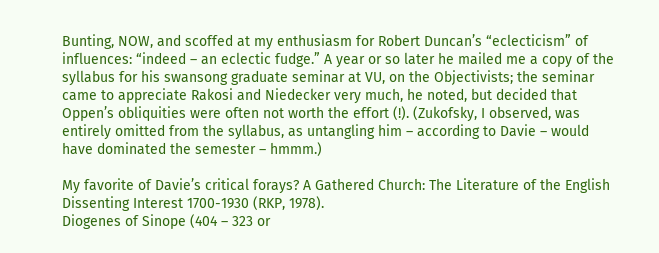Bunting, NOW, and scoffed at my enthusiasm for Robert Duncan’s “eclecticism” of influences: “indeed – an eclectic fudge.” A year or so later he mailed me a copy of the syllabus for his swansong graduate seminar at VU, on the Objectivists; the seminar came to appreciate Rakosi and Niedecker very much, he noted, but decided that Oppen’s obliquities were often not worth the effort (!). (Zukofsky, I observed, was entirely omitted from the syllabus, as untangling him – according to Davie – would have dominated the semester – hmmm.)

My favorite of Davie’s critical forays? A Gathered Church: The Literature of the English Dissenting Interest 1700-1930 (RKP, 1978).
Diogenes of Sinope (404 – 323 or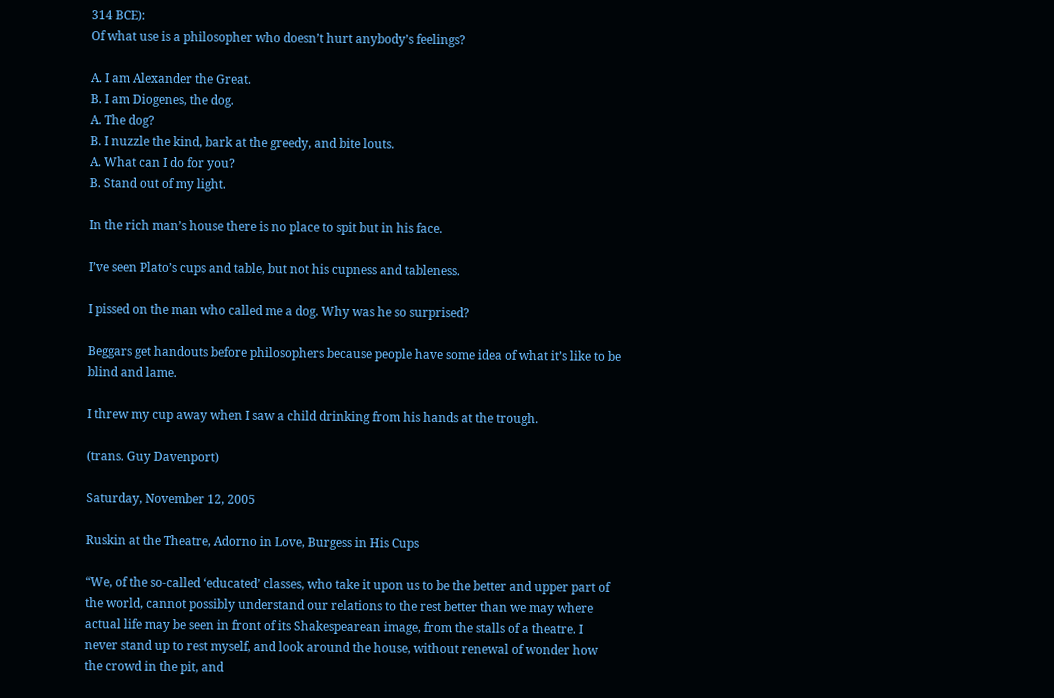314 BCE):
Of what use is a philosopher who doesn’t hurt anybody’s feelings?

A. I am Alexander the Great.
B. I am Diogenes, the dog.
A. The dog?
B. I nuzzle the kind, bark at the greedy, and bite louts.
A. What can I do for you?
B. Stand out of my light.

In the rich man’s house there is no place to spit but in his face.

I’ve seen Plato’s cups and table, but not his cupness and tableness.

I pissed on the man who called me a dog. Why was he so surprised?

Beggars get handouts before philosophers because people have some idea of what it’s like to be blind and lame.

I threw my cup away when I saw a child drinking from his hands at the trough.

(trans. Guy Davenport)

Saturday, November 12, 2005

Ruskin at the Theatre, Adorno in Love, Burgess in His Cups

“We, of the so-called ‘educated’ classes, who take it upon us to be the better and upper part of the world, cannot possibly understand our relations to the rest better than we may where actual life may be seen in front of its Shakespearean image, from the stalls of a theatre. I never stand up to rest myself, and look around the house, without renewal of wonder how the crowd in the pit, and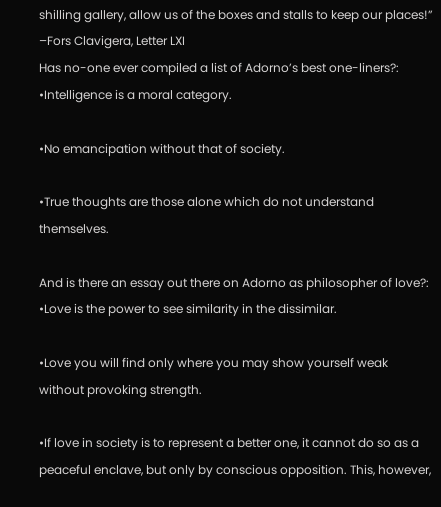shilling gallery, allow us of the boxes and stalls to keep our places!” –Fors Clavigera, Letter LXI
Has no-one ever compiled a list of Adorno’s best one-liners?:
•Intelligence is a moral category.

•No emancipation without that of society.

•True thoughts are those alone which do not understand themselves.

And is there an essay out there on Adorno as philosopher of love?:
•Love is the power to see similarity in the dissimilar.

•Love you will find only where you may show yourself weak without provoking strength.

•If love in society is to represent a better one, it cannot do so as a peaceful enclave, but only by conscious opposition. This, however,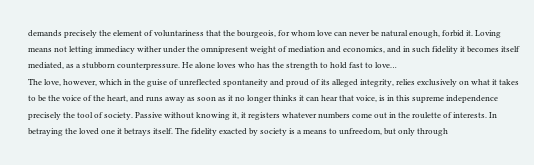demands precisely the element of voluntariness that the bourgeois, for whom love can never be natural enough, forbid it. Loving means not letting immediacy wither under the omnipresent weight of mediation and economics, and in such fidelity it becomes itself mediated, as a stubborn counterpressure. He alone loves who has the strength to hold fast to love…
The love, however, which in the guise of unreflected spontaneity and proud of its alleged integrity, relies exclusively on what it takes to be the voice of the heart, and runs away as soon as it no longer thinks it can hear that voice, is in this supreme independence precisely the tool of society. Passive without knowing it, it registers whatever numbers come out in the roulette of interests. In betraying the loved one it betrays itself. The fidelity exacted by society is a means to unfreedom, but only through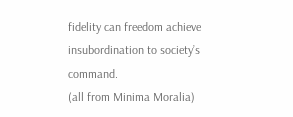fidelity can freedom achieve insubordination to society’s command.
(all from Minima Moralia)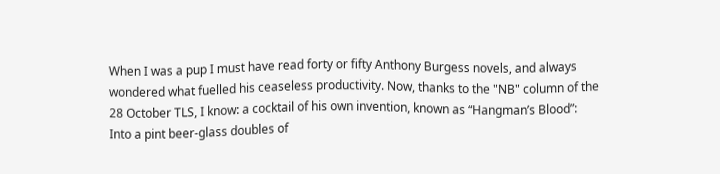When I was a pup I must have read forty or fifty Anthony Burgess novels, and always wondered what fuelled his ceaseless productivity. Now, thanks to the "NB" column of the 28 October TLS, I know: a cocktail of his own invention, known as “Hangman’s Blood”:
Into a pint beer-glass doubles of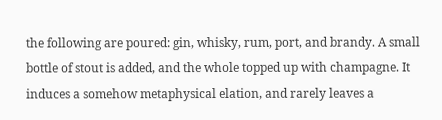the following are poured: gin, whisky, rum, port, and brandy. A small bottle of stout is added, and the whole topped up with champagne. It induces a somehow metaphysical elation, and rarely leaves a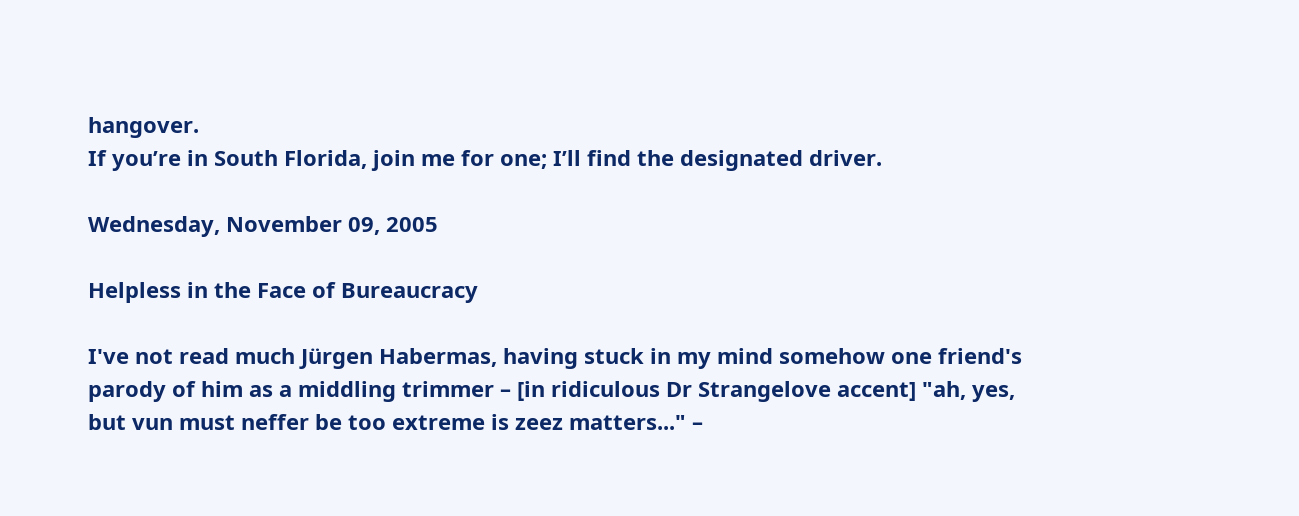hangover.
If you’re in South Florida, join me for one; I’ll find the designated driver.

Wednesday, November 09, 2005

Helpless in the Face of Bureaucracy

I've not read much Jürgen Habermas, having stuck in my mind somehow one friend's parody of him as a middling trimmer – [in ridiculous Dr Strangelove accent] "ah, yes, but vun must neffer be too extreme is zeez matters..." –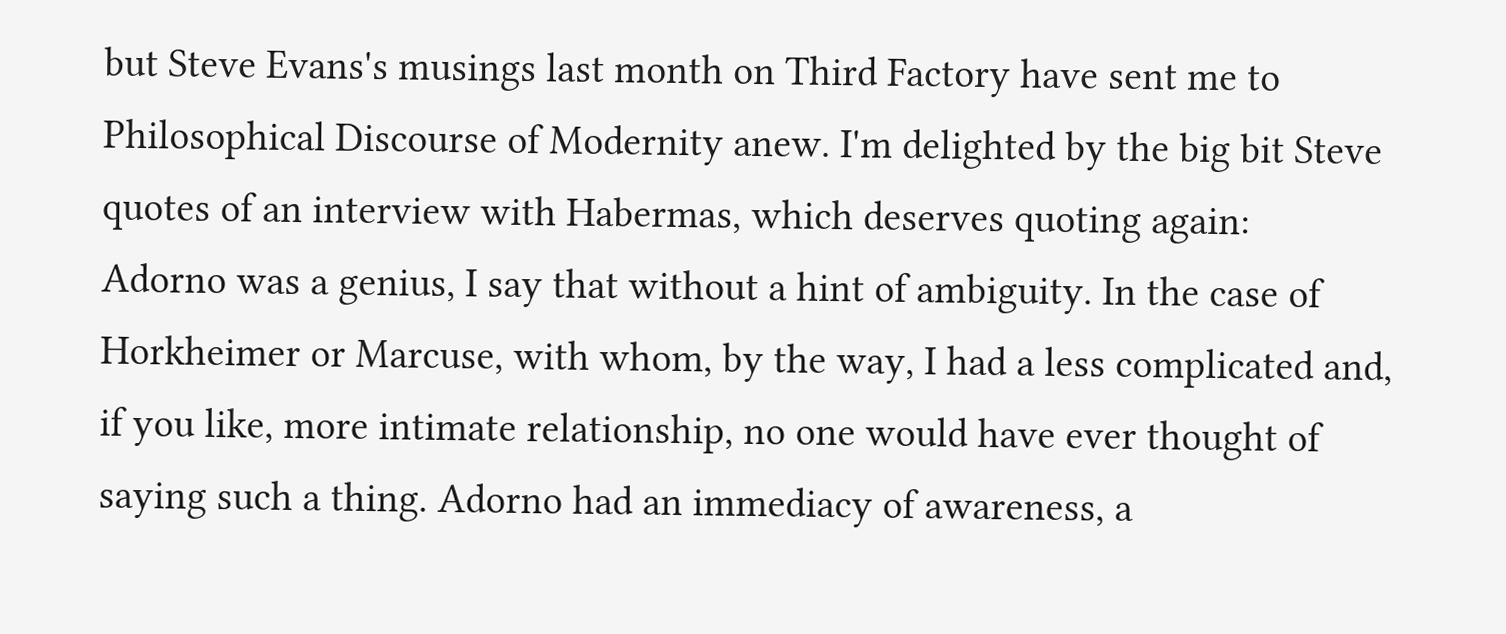but Steve Evans's musings last month on Third Factory have sent me to Philosophical Discourse of Modernity anew. I'm delighted by the big bit Steve quotes of an interview with Habermas, which deserves quoting again:
Adorno was a genius, I say that without a hint of ambiguity. In the case of Horkheimer or Marcuse, with whom, by the way, I had a less complicated and, if you like, more intimate relationship, no one would have ever thought of saying such a thing. Adorno had an immediacy of awareness, a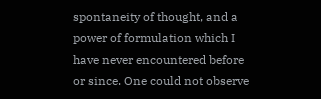spontaneity of thought, and a power of formulation which I have never encountered before or since. One could not observe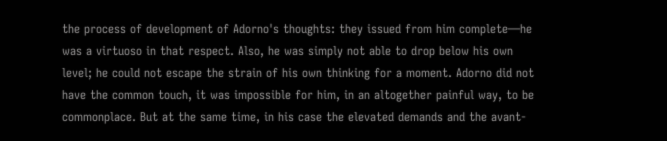the process of development of Adorno's thoughts: they issued from him complete—he was a virtuoso in that respect. Also, he was simply not able to drop below his own level; he could not escape the strain of his own thinking for a moment. Adorno did not have the common touch, it was impossible for him, in an altogether painful way, to be commonplace. But at the same time, in his case the elevated demands and the avant-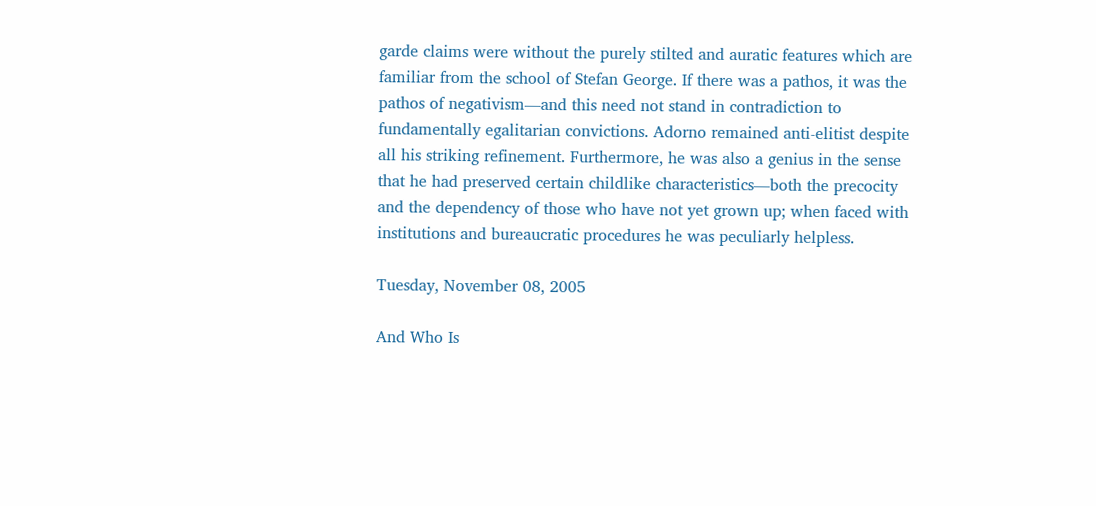garde claims were without the purely stilted and auratic features which are familiar from the school of Stefan George. If there was a pathos, it was the pathos of negativism—and this need not stand in contradiction to fundamentally egalitarian convictions. Adorno remained anti-elitist despite all his striking refinement. Furthermore, he was also a genius in the sense that he had preserved certain childlike characteristics—both the precocity and the dependency of those who have not yet grown up; when faced with institutions and bureaucratic procedures he was peculiarly helpless.

Tuesday, November 08, 2005

And Who Is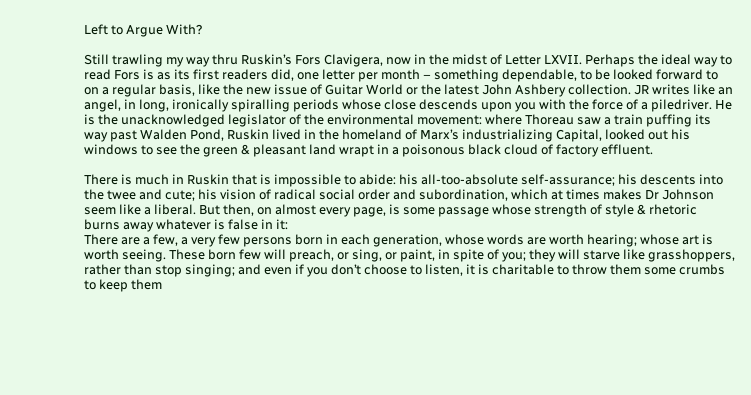Left to Argue With?

Still trawling my way thru Ruskin’s Fors Clavigera, now in the midst of Letter LXVII. Perhaps the ideal way to read Fors is as its first readers did, one letter per month – something dependable, to be looked forward to on a regular basis, like the new issue of Guitar World or the latest John Ashbery collection. JR writes like an angel, in long, ironically spiralling periods whose close descends upon you with the force of a piledriver. He is the unacknowledged legislator of the environmental movement: where Thoreau saw a train puffing its way past Walden Pond, Ruskin lived in the homeland of Marx’s industrializing Capital, looked out his windows to see the green & pleasant land wrapt in a poisonous black cloud of factory effluent.

There is much in Ruskin that is impossible to abide: his all-too-absolute self-assurance; his descents into the twee and cute; his vision of radical social order and subordination, which at times makes Dr Johnson seem like a liberal. But then, on almost every page, is some passage whose strength of style & rhetoric burns away whatever is false in it:
There are a few, a very few persons born in each generation, whose words are worth hearing; whose art is worth seeing. These born few will preach, or sing, or paint, in spite of you; they will starve like grasshoppers, rather than stop singing; and even if you don’t choose to listen, it is charitable to throw them some crumbs to keep them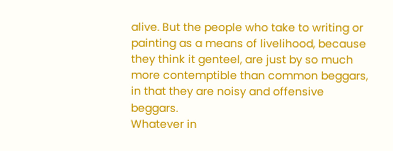alive. But the people who take to writing or painting as a means of livelihood, because they think it genteel, are just by so much more contemptible than common beggars, in that they are noisy and offensive beggars.
Whatever in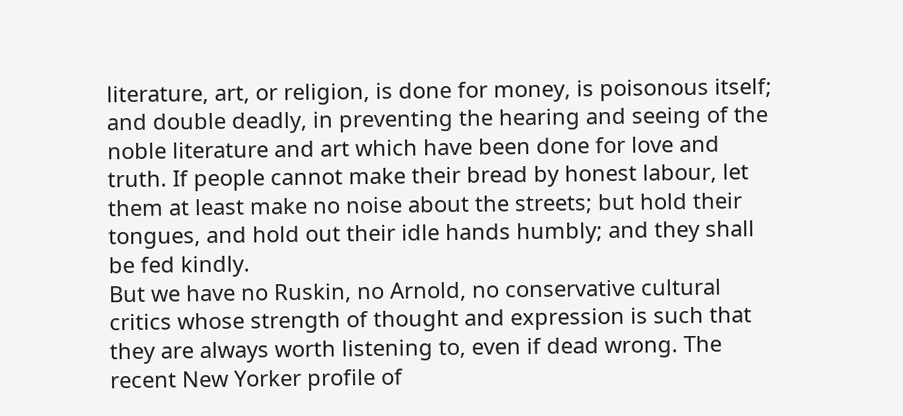literature, art, or religion, is done for money, is poisonous itself; and double deadly, in preventing the hearing and seeing of the noble literature and art which have been done for love and truth. If people cannot make their bread by honest labour, let them at least make no noise about the streets; but hold their tongues, and hold out their idle hands humbly; and they shall be fed kindly.
But we have no Ruskin, no Arnold, no conservative cultural critics whose strength of thought and expression is such that they are always worth listening to, even if dead wrong. The recent New Yorker profile of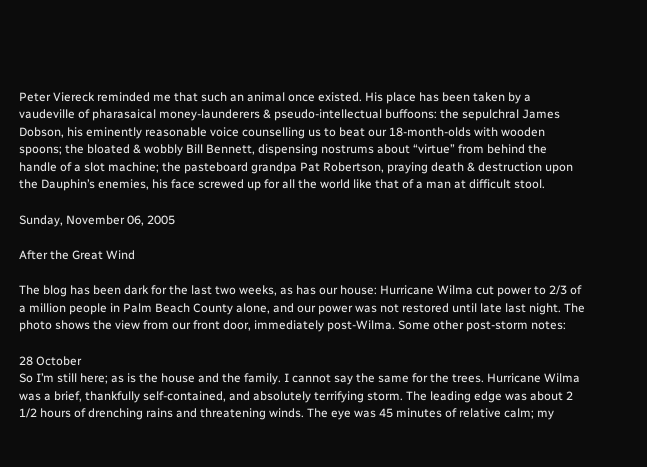Peter Viereck reminded me that such an animal once existed. His place has been taken by a vaudeville of pharasaical money-launderers & pseudo-intellectual buffoons: the sepulchral James Dobson, his eminently reasonable voice counselling us to beat our 18-month-olds with wooden spoons; the bloated & wobbly Bill Bennett, dispensing nostrums about “virtue” from behind the handle of a slot machine; the pasteboard grandpa Pat Robertson, praying death & destruction upon the Dauphin’s enemies, his face screwed up for all the world like that of a man at difficult stool.

Sunday, November 06, 2005

After the Great Wind

The blog has been dark for the last two weeks, as has our house: Hurricane Wilma cut power to 2/3 of a million people in Palm Beach County alone, and our power was not restored until late last night. The photo shows the view from our front door, immediately post-Wilma. Some other post-storm notes:

28 October
So I’m still here; as is the house and the family. I cannot say the same for the trees. Hurricane Wilma was a brief, thankfully self-contained, and absolutely terrifying storm. The leading edge was about 2 1/2 hours of drenching rains and threatening winds. The eye was 45 minutes of relative calm; my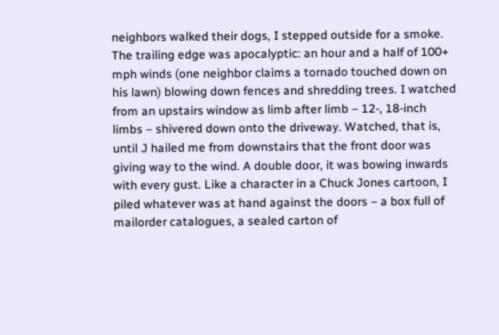neighbors walked their dogs, I stepped outside for a smoke. The trailing edge was apocalyptic: an hour and a half of 100+ mph winds (one neighbor claims a tornado touched down on his lawn) blowing down fences and shredding trees. I watched from an upstairs window as limb after limb – 12-, 18-inch limbs – shivered down onto the driveway. Watched, that is, until J hailed me from downstairs that the front door was giving way to the wind. A double door, it was bowing inwards with every gust. Like a character in a Chuck Jones cartoon, I piled whatever was at hand against the doors – a box full of mailorder catalogues, a sealed carton of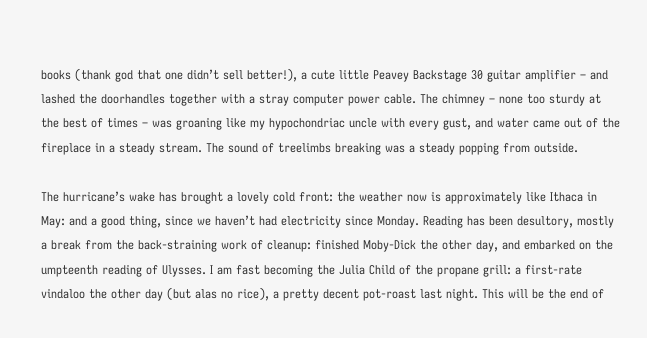books (thank god that one didn’t sell better!), a cute little Peavey Backstage 30 guitar amplifier – and lashed the doorhandles together with a stray computer power cable. The chimney – none too sturdy at the best of times – was groaning like my hypochondriac uncle with every gust, and water came out of the fireplace in a steady stream. The sound of treelimbs breaking was a steady popping from outside.

The hurricane’s wake has brought a lovely cold front: the weather now is approximately like Ithaca in May: and a good thing, since we haven’t had electricity since Monday. Reading has been desultory, mostly a break from the back-straining work of cleanup: finished Moby-Dick the other day, and embarked on the umpteenth reading of Ulysses. I am fast becoming the Julia Child of the propane grill: a first-rate vindaloo the other day (but alas no rice), a pretty decent pot-roast last night. This will be the end of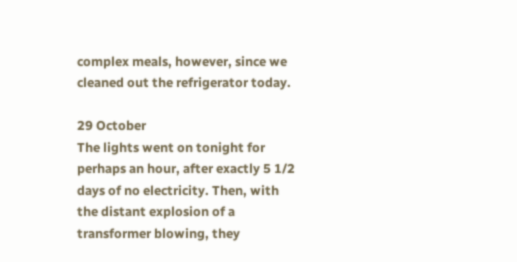complex meals, however, since we cleaned out the refrigerator today.

29 October
The lights went on tonight for perhaps an hour, after exactly 5 1/2 days of no electricity. Then, with the distant explosion of a transformer blowing, they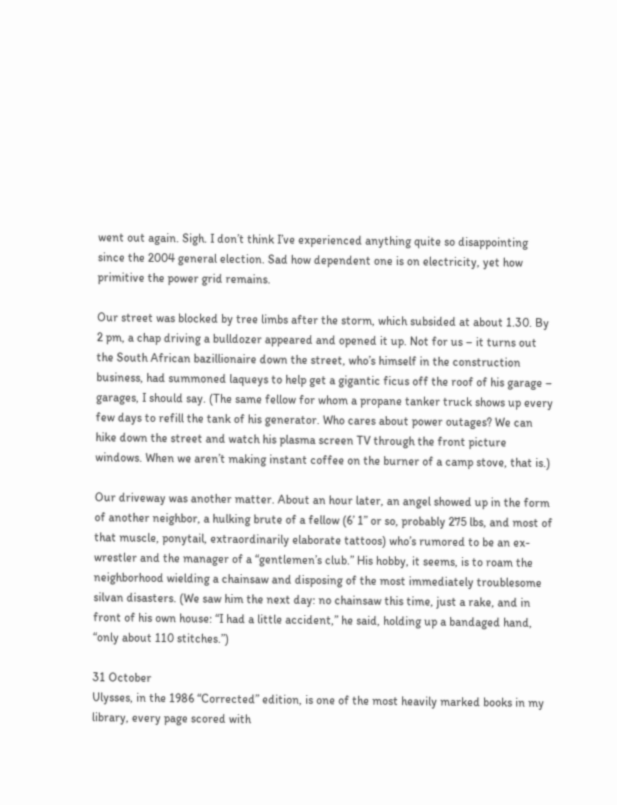went out again. Sigh. I don’t think I’ve experienced anything quite so disappointing since the 2004 general election. Sad how dependent one is on electricity, yet how primitive the power grid remains.

Our street was blocked by tree limbs after the storm, which subsided at about 1.30. By 2 pm, a chap driving a bulldozer appeared and opened it up. Not for us – it turns out the South African bazillionaire down the street, who’s himself in the construction business, had summoned laqueys to help get a gigantic ficus off the roof of his garage – garages, I should say. (The same fellow for whom a propane tanker truck shows up every few days to refill the tank of his generator. Who cares about power outages? We can hike down the street and watch his plasma screen TV through the front picture windows. When we aren’t making instant coffee on the burner of a camp stove, that is.)

Our driveway was another matter. About an hour later, an angel showed up in the form of another neighbor, a hulking brute of a fellow (6’ 1” or so, probably 275 lbs, and most of that muscle, ponytail, extraordinarily elaborate tattoos) who’s rumored to be an ex-wrestler and the manager of a “gentlemen’s club.” His hobby, it seems, is to roam the neighborhood wielding a chainsaw and disposing of the most immediately troublesome silvan disasters. (We saw him the next day: no chainsaw this time, just a rake, and in front of his own house: “I had a little accident,” he said, holding up a bandaged hand, “only about 110 stitches.”)

31 October
Ulysses, in the 1986 “Corrected” edition, is one of the most heavily marked books in my library, every page scored with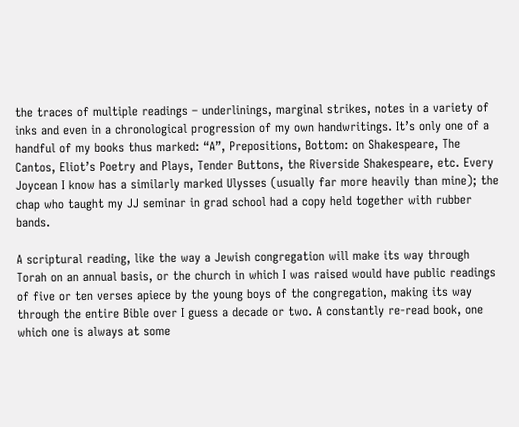the traces of multiple readings – underlinings, marginal strikes, notes in a variety of inks and even in a chronological progression of my own handwritings. It’s only one of a handful of my books thus marked: “A”, Prepositions, Bottom: on Shakespeare, The Cantos, Eliot’s Poetry and Plays, Tender Buttons, the Riverside Shakespeare, etc. Every Joycean I know has a similarly marked Ulysses (usually far more heavily than mine); the chap who taught my JJ seminar in grad school had a copy held together with rubber bands.

A scriptural reading, like the way a Jewish congregation will make its way through Torah on an annual basis, or the church in which I was raised would have public readings of five or ten verses apiece by the young boys of the congregation, making its way through the entire Bible over I guess a decade or two. A constantly re-read book, one which one is always at some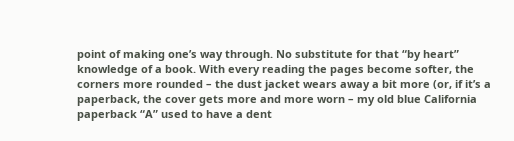point of making one’s way through. No substitute for that “by heart” knowledge of a book. With every reading the pages become softer, the corners more rounded – the dust jacket wears away a bit more (or, if it’s a paperback, the cover gets more and more worn – my old blue California paperback “A” used to have a dent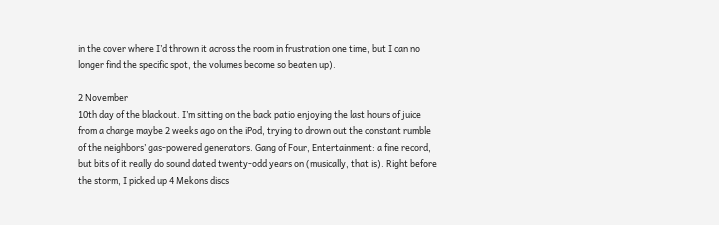in the cover where I’d thrown it across the room in frustration one time, but I can no longer find the specific spot, the volumes become so beaten up).

2 November
10th day of the blackout. I’m sitting on the back patio enjoying the last hours of juice from a charge maybe 2 weeks ago on the iPod, trying to drown out the constant rumble of the neighbors’ gas-powered generators. Gang of Four, Entertainment: a fine record, but bits of it really do sound dated twenty-odd years on (musically, that is). Right before the storm, I picked up 4 Mekons discs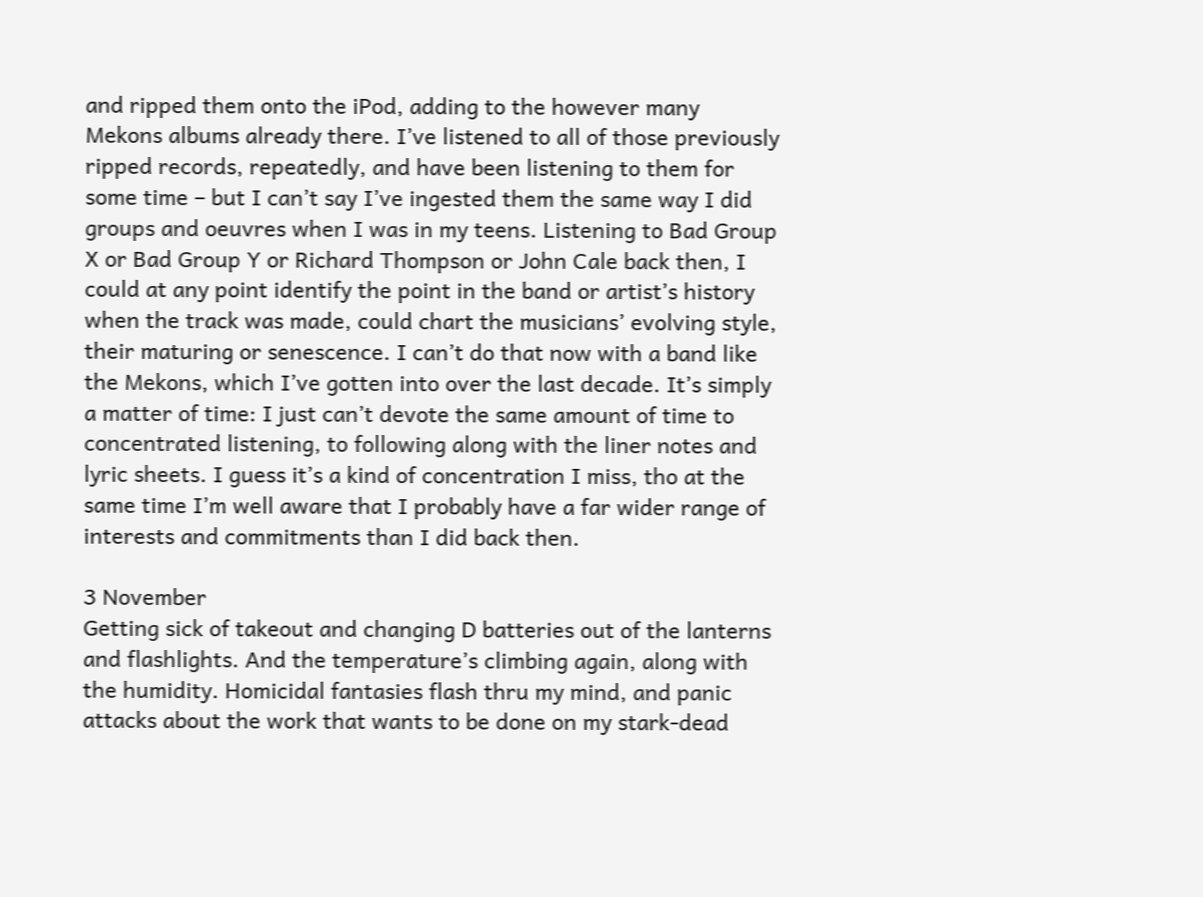and ripped them onto the iPod, adding to the however many Mekons albums already there. I’ve listened to all of those previously ripped records, repeatedly, and have been listening to them for some time – but I can’t say I’ve ingested them the same way I did groups and oeuvres when I was in my teens. Listening to Bad Group X or Bad Group Y or Richard Thompson or John Cale back then, I could at any point identify the point in the band or artist’s history when the track was made, could chart the musicians’ evolving style, their maturing or senescence. I can’t do that now with a band like the Mekons, which I’ve gotten into over the last decade. It’s simply a matter of time: I just can’t devote the same amount of time to concentrated listening, to following along with the liner notes and lyric sheets. I guess it’s a kind of concentration I miss, tho at the same time I’m well aware that I probably have a far wider range of interests and commitments than I did back then.

3 November
Getting sick of takeout and changing D batteries out of the lanterns and flashlights. And the temperature’s climbing again, along with the humidity. Homicidal fantasies flash thru my mind, and panic attacks about the work that wants to be done on my stark-dead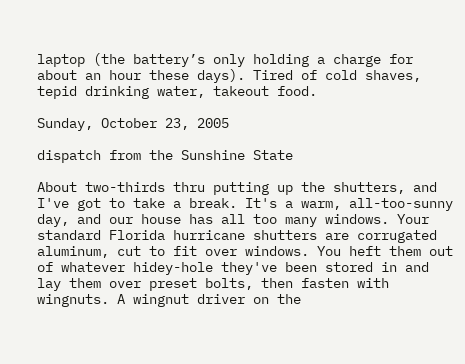laptop (the battery’s only holding a charge for about an hour these days). Tired of cold shaves, tepid drinking water, takeout food.

Sunday, October 23, 2005

dispatch from the Sunshine State

About two-thirds thru putting up the shutters, and I've got to take a break. It's a warm, all-too-sunny day, and our house has all too many windows. Your standard Florida hurricane shutters are corrugated aluminum, cut to fit over windows. You heft them out of whatever hidey-hole they've been stored in and lay them over preset bolts, then fasten with wingnuts. A wingnut driver on the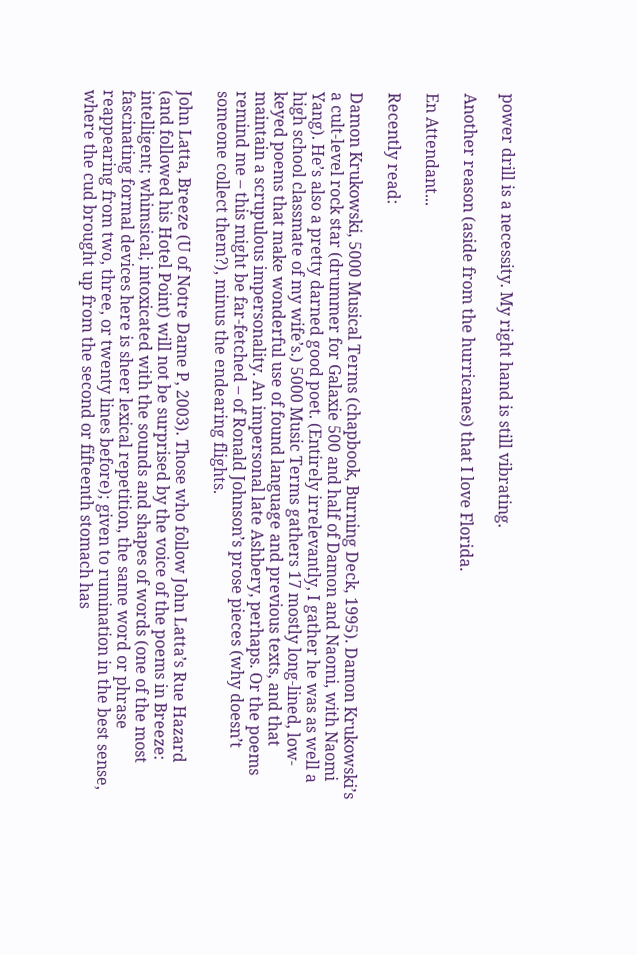power drill is a necessity. My right hand is still vibrating.

Another reason (aside from the hurricanes) that I love Florida.

En Attendant...

Recently read:

Damon Krukowski, 5000 Musical Terms (chapbook, Burning Deck, 1995). Damon Krukowski’s a cult-level rock star (drummer for Galaxie 500 and half of Damon and Naomi, with Naomi Yang). He’s also a pretty darned good poet. (Entirely irrelevantly, I gather he was as well a high school classmate of my wife’s.) 5000 Music Terms gathers 17 mostly long-lined, low-keyed poems that make wonderful use of found language and previous texts, and that maintain a scrupulous impersonality. An impersonal late Ashbery, perhaps. Or the poems remind me – this might be far-fetched – of Ronald Johnson’s prose pieces (why doesn’t someone collect them?), minus the endearing flights.

John Latta, Breeze (U of Notre Dame P, 2003). Those who follow John Latta’s Rue Hazard (and followed his Hotel Point) will not be surprised by the voice of the poems in Breeze: intelligent; whimsical; intoxicated with the sounds and shapes of words (one of the most fascinating formal devices here is sheer lexical repetition, the same word or phrase reappearing from two, three, or twenty lines before); given to rumination in the best sense, where the cud brought up from the second or fifteenth stomach has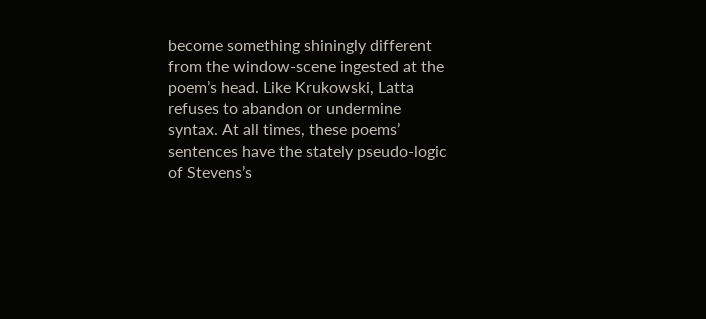become something shiningly different from the window-scene ingested at the poem’s head. Like Krukowski, Latta refuses to abandon or undermine syntax. At all times, these poems’ sentences have the stately pseudo-logic of Stevens’s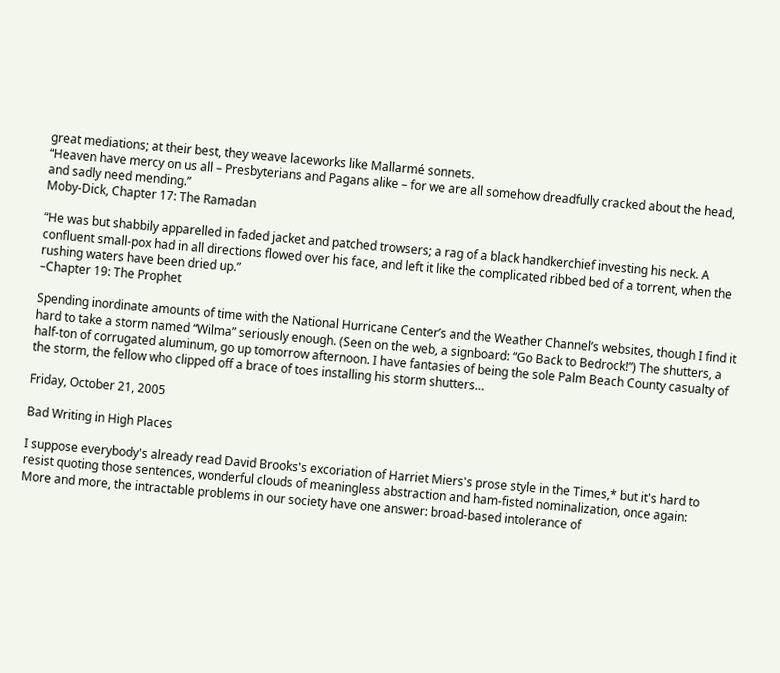great mediations; at their best, they weave laceworks like Mallarmé sonnets.
“Heaven have mercy on us all – Presbyterians and Pagans alike – for we are all somehow dreadfully cracked about the head, and sadly need mending.”
Moby-Dick, Chapter 17: The Ramadan

“He was but shabbily apparelled in faded jacket and patched trowsers; a rag of a black handkerchief investing his neck. A confluent small-pox had in all directions flowed over his face, and left it like the complicated ribbed bed of a torrent, when the rushing waters have been dried up.”
–Chapter 19: The Prophet

Spending inordinate amounts of time with the National Hurricane Center’s and the Weather Channel’s websites, though I find it hard to take a storm named “Wilma” seriously enough. (Seen on the web, a signboard: “Go Back to Bedrock!”) The shutters, a half-ton of corrugated aluminum, go up tomorrow afternoon. I have fantasies of being the sole Palm Beach County casualty of the storm, the fellow who clipped off a brace of toes installing his storm shutters…

Friday, October 21, 2005

Bad Writing in High Places

I suppose everybody's already read David Brooks's excoriation of Harriet Miers's prose style in the Times,* but it's hard to resist quoting those sentences, wonderful clouds of meaningless abstraction and ham-fisted nominalization, once again:
More and more, the intractable problems in our society have one answer: broad-based intolerance of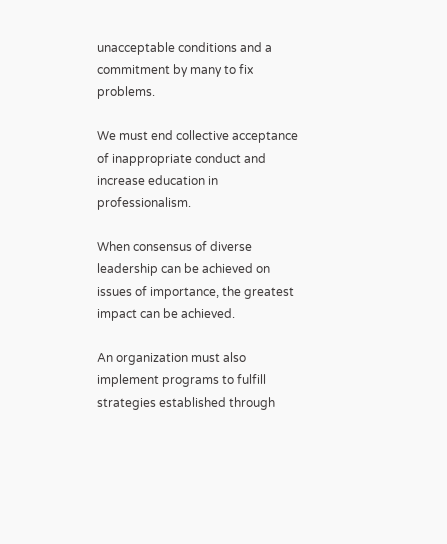unacceptable conditions and a commitment by many to fix problems.

We must end collective acceptance of inappropriate conduct and increase education in professionalism.

When consensus of diverse leadership can be achieved on issues of importance, the greatest impact can be achieved.

An organization must also implement programs to fulfill strategies established through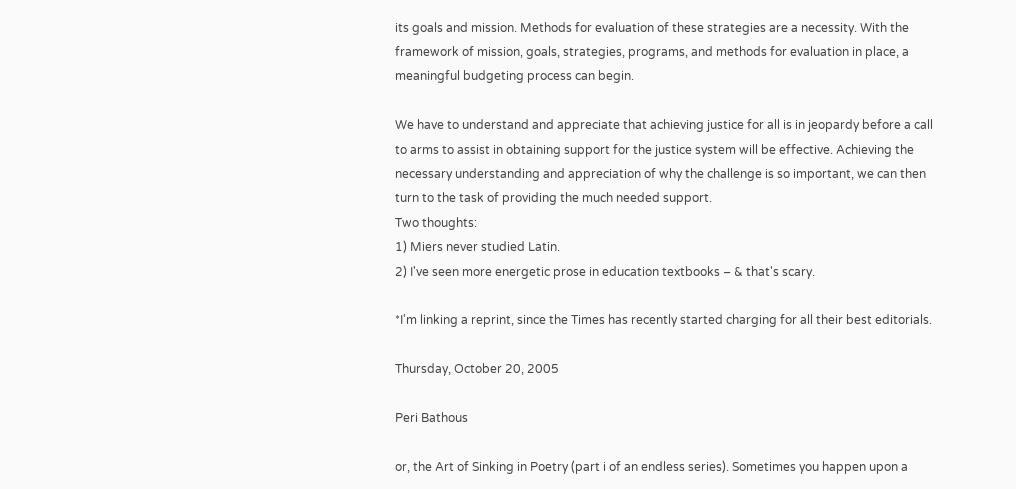its goals and mission. Methods for evaluation of these strategies are a necessity. With the framework of mission, goals, strategies, programs, and methods for evaluation in place, a meaningful budgeting process can begin.

We have to understand and appreciate that achieving justice for all is in jeopardy before a call to arms to assist in obtaining support for the justice system will be effective. Achieving the necessary understanding and appreciation of why the challenge is so important, we can then turn to the task of providing the much needed support.
Two thoughts:
1) Miers never studied Latin.
2) I've seen more energetic prose in education textbooks – & that's scary.

*I'm linking a reprint, since the Times has recently started charging for all their best editorials.

Thursday, October 20, 2005

Peri Bathous

or, the Art of Sinking in Poetry (part i of an endless series). Sometimes you happen upon a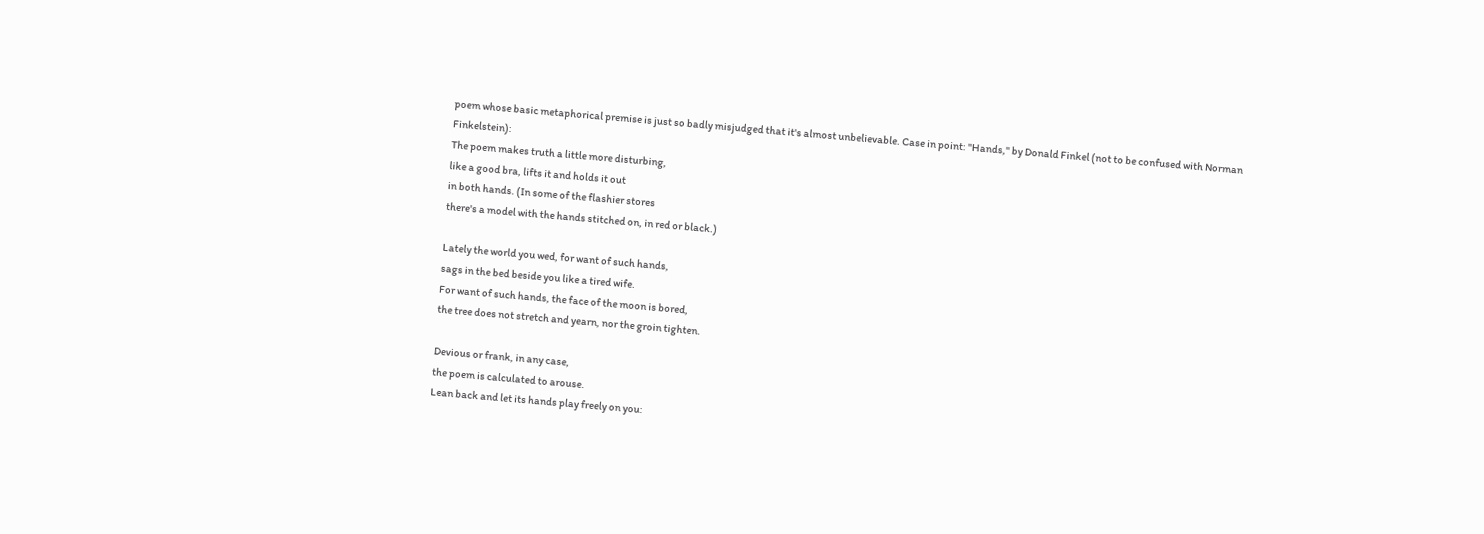poem whose basic metaphorical premise is just so badly misjudged that it's almost unbelievable. Case in point: "Hands," by Donald Finkel (not to be confused with Norman Finkelstein):
The poem makes truth a little more disturbing,
like a good bra, lifts it and holds it out
in both hands. (In some of the flashier stores
there's a model with the hands stitched on, in red or black.)

Lately the world you wed, for want of such hands,
sags in the bed beside you like a tired wife.
For want of such hands, the face of the moon is bored,
the tree does not stretch and yearn, nor the groin tighten.

Devious or frank, in any case,
the poem is calculated to arouse.
Lean back and let its hands play freely on you: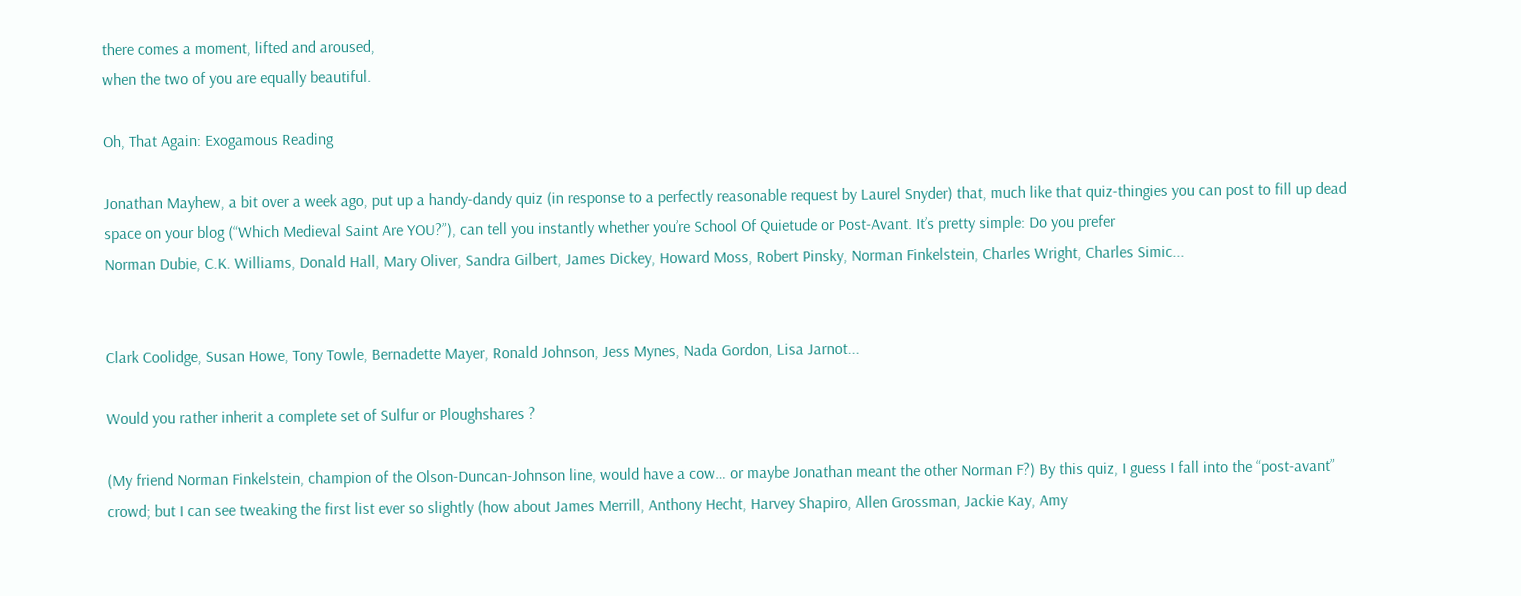there comes a moment, lifted and aroused,
when the two of you are equally beautiful.

Oh, That Again: Exogamous Reading

Jonathan Mayhew, a bit over a week ago, put up a handy-dandy quiz (in response to a perfectly reasonable request by Laurel Snyder) that, much like that quiz-thingies you can post to fill up dead space on your blog (“Which Medieval Saint Are YOU?”), can tell you instantly whether you’re School Of Quietude or Post-Avant. It’s pretty simple: Do you prefer
Norman Dubie, C.K. Williams, Donald Hall, Mary Oliver, Sandra Gilbert, James Dickey, Howard Moss, Robert Pinsky, Norman Finkelstein, Charles Wright, Charles Simic...


Clark Coolidge, Susan Howe, Tony Towle, Bernadette Mayer, Ronald Johnson, Jess Mynes, Nada Gordon, Lisa Jarnot...

Would you rather inherit a complete set of Sulfur or Ploughshares ?

(My friend Norman Finkelstein, champion of the Olson-Duncan-Johnson line, would have a cow… or maybe Jonathan meant the other Norman F?) By this quiz, I guess I fall into the “post-avant” crowd; but I can see tweaking the first list ever so slightly (how about James Merrill, Anthony Hecht, Harvey Shapiro, Allen Grossman, Jackie Kay, Amy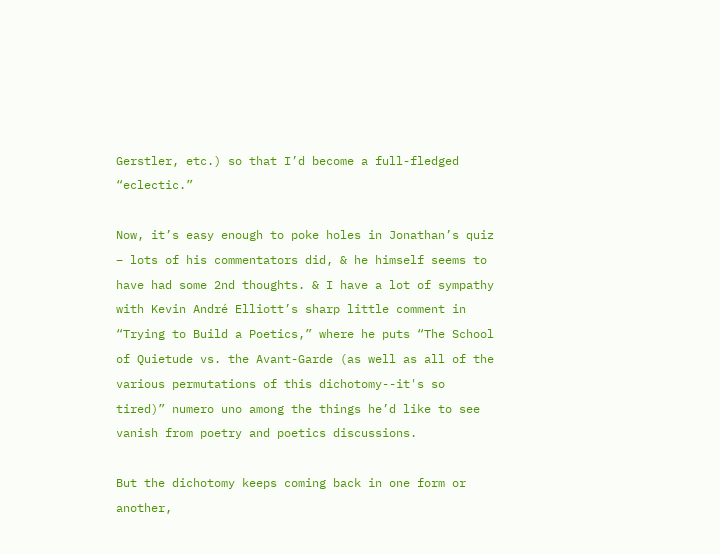Gerstler, etc.) so that I’d become a full-fledged “eclectic.”

Now, it’s easy enough to poke holes in Jonathan’s quiz – lots of his commentators did, & he himself seems to have had some 2nd thoughts. & I have a lot of sympathy with Kevin André Elliott’s sharp little comment in “Trying to Build a Poetics,” where he puts “The School of Quietude vs. the Avant-Garde (as well as all of the various permutations of this dichotomy--it's so tired)” numero uno among the things he’d like to see vanish from poetry and poetics discussions.

But the dichotomy keeps coming back in one form or another,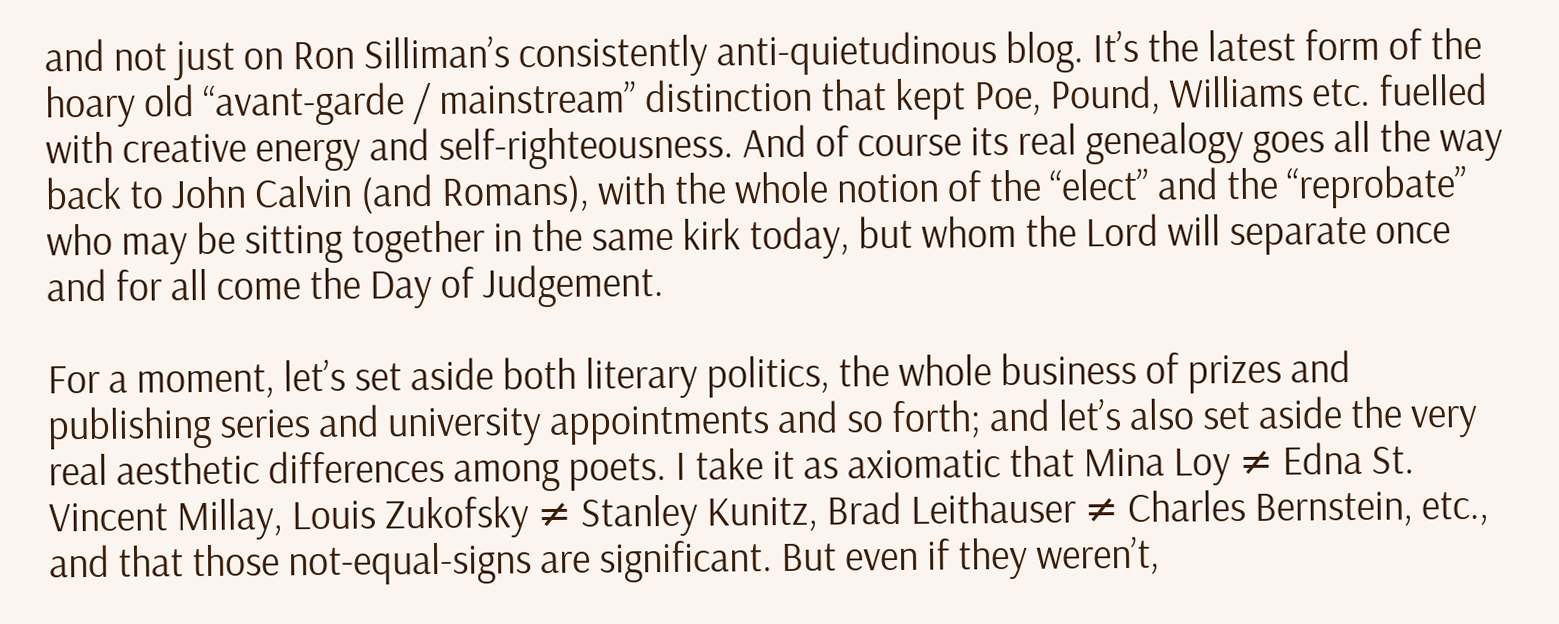and not just on Ron Silliman’s consistently anti-quietudinous blog. It’s the latest form of the hoary old “avant-garde / mainstream” distinction that kept Poe, Pound, Williams etc. fuelled with creative energy and self-righteousness. And of course its real genealogy goes all the way back to John Calvin (and Romans), with the whole notion of the “elect” and the “reprobate” who may be sitting together in the same kirk today, but whom the Lord will separate once and for all come the Day of Judgement.

For a moment, let’s set aside both literary politics, the whole business of prizes and publishing series and university appointments and so forth; and let’s also set aside the very real aesthetic differences among poets. I take it as axiomatic that Mina Loy ≠ Edna St. Vincent Millay, Louis Zukofsky ≠ Stanley Kunitz, Brad Leithauser ≠ Charles Bernstein, etc., and that those not-equal-signs are significant. But even if they weren’t,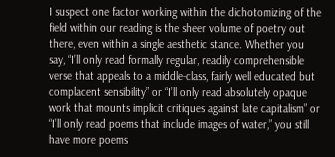I suspect one factor working within the dichotomizing of the field within our reading is the sheer volume of poetry out there, even within a single aesthetic stance. Whether you say, “I’ll only read formally regular, readily comprehensible verse that appeals to a middle-class, fairly well educated but complacent sensibility” or “I’ll only read absolutely opaque work that mounts implicit critiques against late capitalism” or “I’ll only read poems that include images of water,” you still have more poems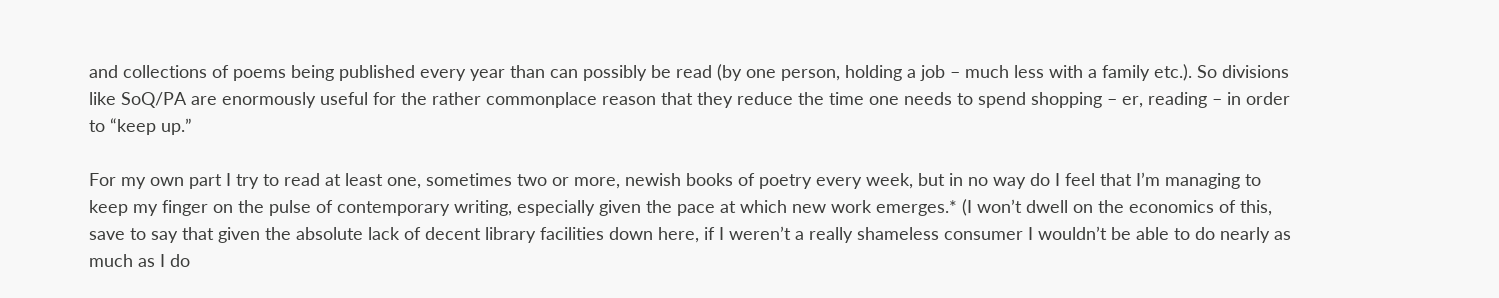and collections of poems being published every year than can possibly be read (by one person, holding a job – much less with a family etc.). So divisions like SoQ/PA are enormously useful for the rather commonplace reason that they reduce the time one needs to spend shopping – er, reading – in order to “keep up.”

For my own part I try to read at least one, sometimes two or more, newish books of poetry every week, but in no way do I feel that I’m managing to keep my finger on the pulse of contemporary writing, especially given the pace at which new work emerges.* (I won’t dwell on the economics of this, save to say that given the absolute lack of decent library facilities down here, if I weren’t a really shameless consumer I wouldn’t be able to do nearly as much as I do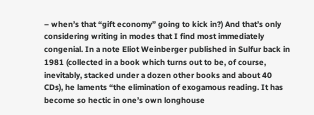– when’s that “gift economy” going to kick in?) And that’s only considering writing in modes that I find most immediately congenial. In a note Eliot Weinberger published in Sulfur back in 1981 (collected in a book which turns out to be, of course, inevitably, stacked under a dozen other books and about 40 CDs), he laments “the elimination of exogamous reading. It has become so hectic in one’s own longhouse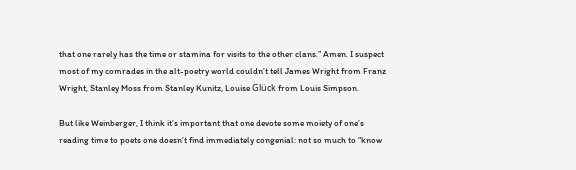that one rarely has the time or stamina for visits to the other clans.” Amen. I suspect most of my comrades in the alt-poetry world couldn’t tell James Wright from Franz Wright, Stanley Moss from Stanley Kunitz, Louise Glück from Louis Simpson.

But like Weinberger, I think it’s important that one devote some moiety of one’s reading time to poets one doesn’t find immediately congenial: not so much to “know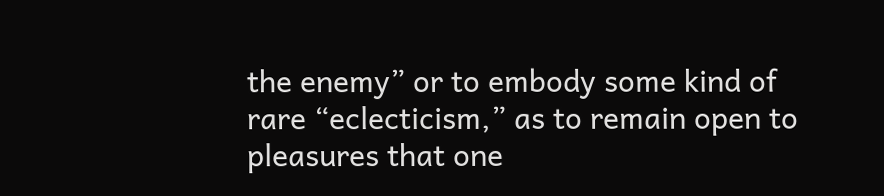the enemy” or to embody some kind of rare “eclecticism,” as to remain open to pleasures that one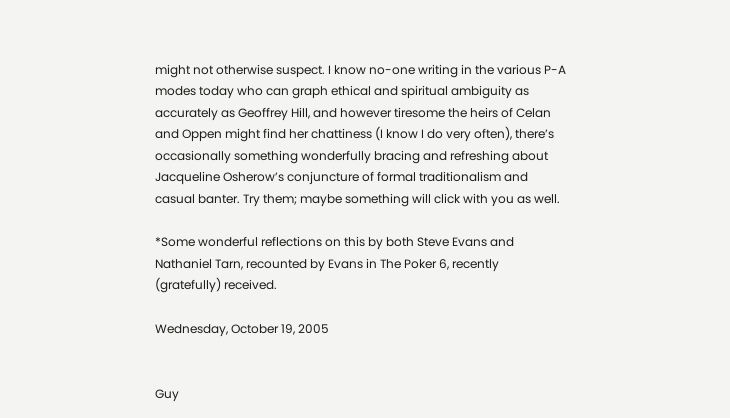might not otherwise suspect. I know no-one writing in the various P-A modes today who can graph ethical and spiritual ambiguity as accurately as Geoffrey Hill, and however tiresome the heirs of Celan and Oppen might find her chattiness (I know I do very often), there’s occasionally something wonderfully bracing and refreshing about Jacqueline Osherow’s conjuncture of formal traditionalism and casual banter. Try them; maybe something will click with you as well.

*Some wonderful reflections on this by both Steve Evans and Nathaniel Tarn, recounted by Evans in The Poker 6, recently (gratefully) received.

Wednesday, October 19, 2005


Guy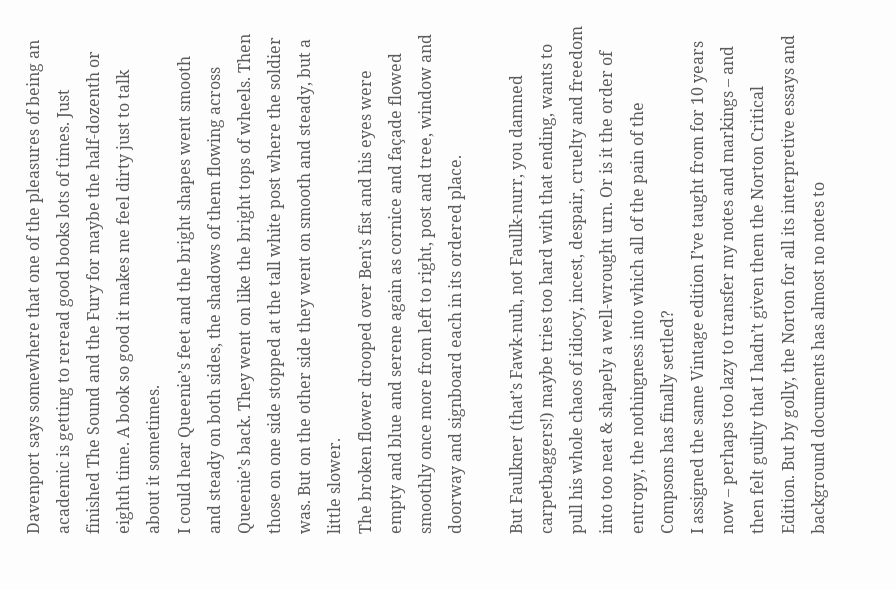Davenport says somewhere that one of the pleasures of being an academic is getting to reread good books lots of times. Just finished The Sound and the Fury for maybe the half-dozenth or eighth time. A book so good it makes me feel dirty just to talk about it sometimes.
I could hear Queenie’s feet and the bright shapes went smooth and steady on both sides, the shadows of them flowing across Queenie’s back. They went on like the bright tops of wheels. Then those on one side stopped at the tall white post where the soldier was. But on the other side they went on smooth and steady, but a little slower.
The broken flower drooped over Ben’s fist and his eyes were empty and blue and serene again as cornice and façade flowed smoothly once more from left to right, post and tree, window and doorway and signboard each in its ordered place.

But Faulkner (that’s Fawk-nuh, not Faullk-nurr, you damned carpetbaggers!) maybe tries too hard with that ending, wants to pull his whole chaos of idiocy, incest, despair, cruelty and freedom into too neat & shapely a well-wrought urn. Or is it the order of entropy, the nothingness into which all of the pain of the Compsons has finally settled?
I assigned the same Vintage edition I’ve taught from for 10 years now – perhaps too lazy to transfer my notes and markings – and then felt guilty that I hadn’t given them the Norton Critical Edition. But by golly, the Norton for all its interpretive essays and background documents has almost no notes to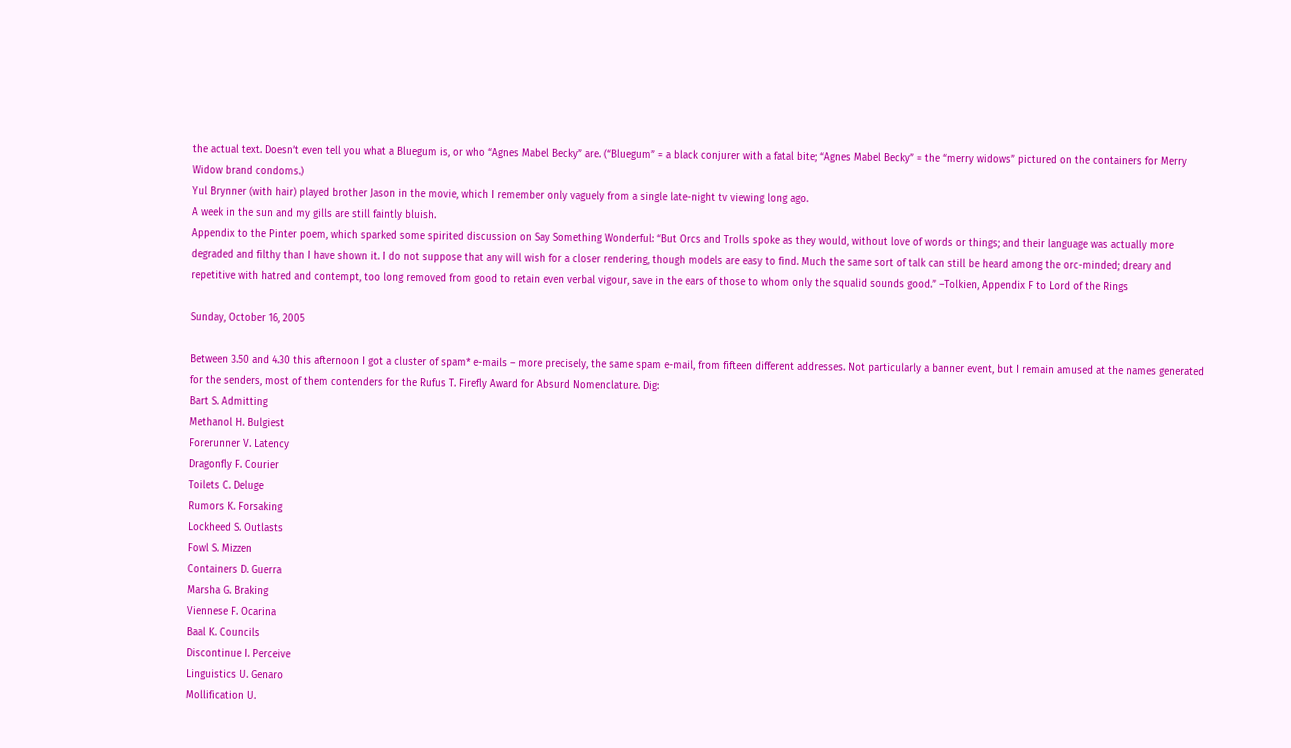the actual text. Doesn’t even tell you what a Bluegum is, or who “Agnes Mabel Becky” are. (“Bluegum” = a black conjurer with a fatal bite; “Agnes Mabel Becky” = the “merry widows” pictured on the containers for Merry Widow brand condoms.)
Yul Brynner (with hair) played brother Jason in the movie, which I remember only vaguely from a single late-night tv viewing long ago.
A week in the sun and my gills are still faintly bluish.
Appendix to the Pinter poem, which sparked some spirited discussion on Say Something Wonderful: “But Orcs and Trolls spoke as they would, without love of words or things; and their language was actually more degraded and filthy than I have shown it. I do not suppose that any will wish for a closer rendering, though models are easy to find. Much the same sort of talk can still be heard among the orc-minded; dreary and repetitive with hatred and contempt, too long removed from good to retain even verbal vigour, save in the ears of those to whom only the squalid sounds good.” –Tolkien, Appendix F to Lord of the Rings

Sunday, October 16, 2005

Between 3.50 and 4.30 this afternoon I got a cluster of spam* e-mails – more precisely, the same spam e-mail, from fifteen different addresses. Not particularly a banner event, but I remain amused at the names generated for the senders, most of them contenders for the Rufus T. Firefly Award for Absurd Nomenclature. Dig:
Bart S. Admitting
Methanol H. Bulgiest
Forerunner V. Latency
Dragonfly F. Courier
Toilets C. Deluge
Rumors K. Forsaking
Lockheed S. Outlasts
Fowl S. Mizzen
Containers D. Guerra
Marsha G. Braking
Viennese F. Ocarina
Baal K. Councils
Discontinue I. Perceive
Linguistics U. Genaro
Mollification U.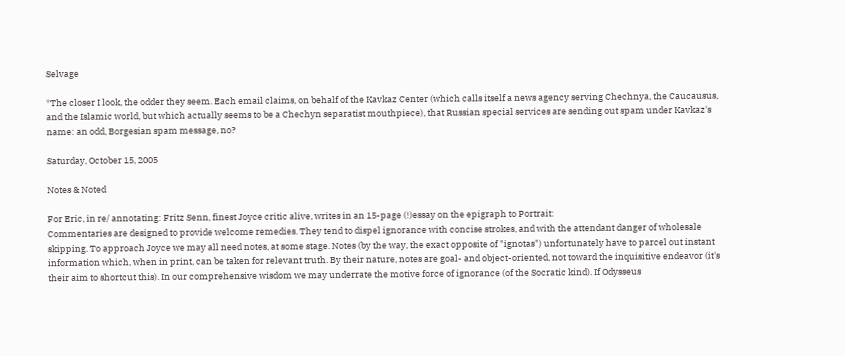Selvage

*The closer I look, the odder they seem. Each email claims, on behalf of the Kavkaz Center (which calls itself a news agency serving Chechnya, the Caucausus, and the Islamic world, but which actually seems to be a Chechyn separatist mouthpiece), that Russian special services are sending out spam under Kavkaz's name: an odd, Borgesian spam message, no?

Saturday, October 15, 2005

Notes & Noted

For Eric, in re/ annotating: Fritz Senn, finest Joyce critic alive, writes in an 15-page (!)essay on the epigraph to Portrait:
Commentaries are designed to provide welcome remedies. They tend to dispel ignorance with concise strokes, and with the attendant danger of wholesale skipping. To approach Joyce we may all need notes, at some stage. Notes (by the way, the exact opposite of "ignotas") unfortunately have to parcel out instant information which, when in print, can be taken for relevant truth. By their nature, notes are goal- and object-oriented, not toward the inquisitive endeavor (it's their aim to shortcut this). In our comprehensive wisdom we may underrate the motive force of ignorance (of the Socratic kind). If Odysseus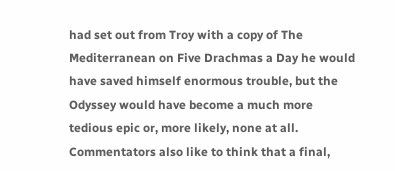had set out from Troy with a copy of The Mediterranean on Five Drachmas a Day he would have saved himself enormous trouble, but the Odyssey would have become a much more tedious epic or, more likely, none at all. Commentators also like to think that a final,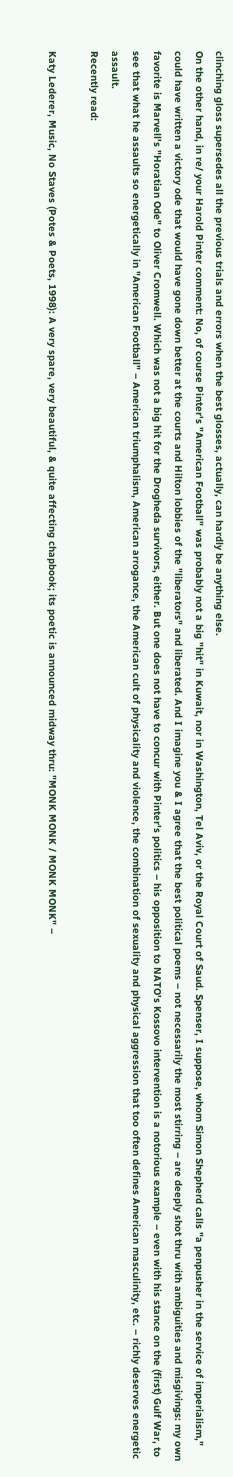clinching gloss supersedes all the previous trials and errors when the best glosses, actually, can hardly be anything else.
On the other hand, in re/ your Harold Pinter comment: No, of course Pinter's "American Football" was probably not a big "hit" in Kuwait, nor in Washington, Tel Aviv, or the Royal Court of Saud. Spenser, I suppose, whom Simon Shepherd calls "a penpusher in the service of imperialism," could have written a victory ode that would have gone down better at the courts and Hilton lobbies of the "liberators" and liberated. And I imagine you & I agree that the best political poems – not necessarily the most stirring – are deeply shot thru with ambiguities and misgivings: my own favorite is Marvell's "Horatian Ode" to Oliver Cromwell. Which was not a big hit for the Drogheda survivors, either. But one does not have to concur with Pinter's politics – his opposition to NATO's Kossovo intervention is a notorious example – even with his stance on the (first) Gulf War, to see that what he assaults so energetically in "American Football" – American triumphalism, American arrogance, the American cult of physicality and violence, the combination of sexuality and physical aggression that too often defines American masculinity, etc. – richly deserves energetic assault.
Recently read:

Katy Lederer, Music, No Staves (Potes & Poets, 1998): A very spare, very beautiful, & quite affecting chapbook; its poetic is announced midway thru: "MONK MONK / MONK MONK" –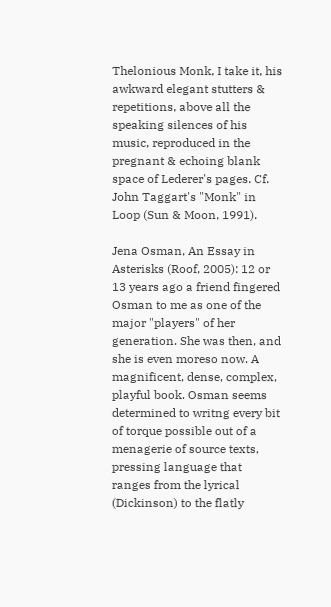Thelonious Monk, I take it, his awkward elegant stutters & repetitions, above all the speaking silences of his music, reproduced in the pregnant & echoing blank space of Lederer's pages. Cf. John Taggart's "Monk" in Loop (Sun & Moon, 1991).

Jena Osman, An Essay in Asterisks (Roof, 2005): 12 or 13 years ago a friend fingered Osman to me as one of the major "players" of her generation. She was then, and she is even moreso now. A magnificent, dense, complex, playful book. Osman seems determined to writng every bit of torque possible out of a menagerie of source texts, pressing language that ranges from the lyrical (Dickinson) to the flatly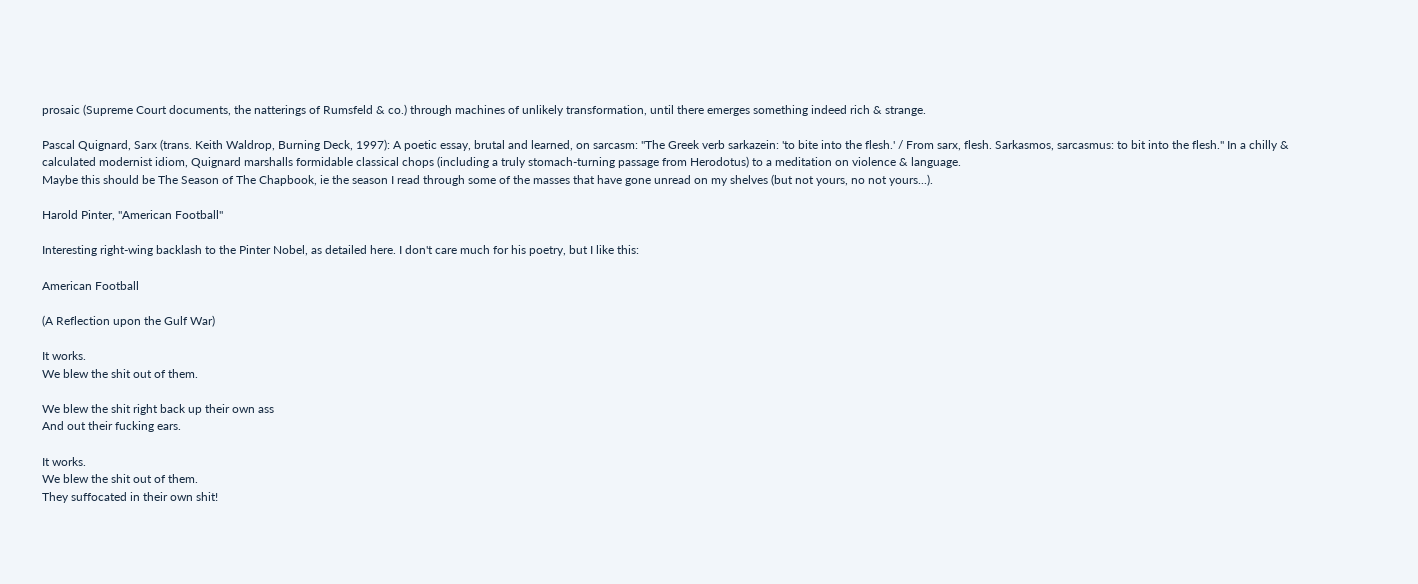prosaic (Supreme Court documents, the natterings of Rumsfeld & co.) through machines of unlikely transformation, until there emerges something indeed rich & strange.

Pascal Quignard, Sarx (trans. Keith Waldrop, Burning Deck, 1997): A poetic essay, brutal and learned, on sarcasm: "The Greek verb sarkazein: 'to bite into the flesh.' / From sarx, flesh. Sarkasmos, sarcasmus: to bit into the flesh." In a chilly & calculated modernist idiom, Quignard marshalls formidable classical chops (including a truly stomach-turning passage from Herodotus) to a meditation on violence & language.
Maybe this should be The Season of The Chapbook, ie the season I read through some of the masses that have gone unread on my shelves (but not yours, no not yours...).

Harold Pinter, "American Football"

Interesting right-wing backlash to the Pinter Nobel, as detailed here. I don't care much for his poetry, but I like this:

American Football

(A Reflection upon the Gulf War)

It works.
We blew the shit out of them.

We blew the shit right back up their own ass
And out their fucking ears.

It works.
We blew the shit out of them.
They suffocated in their own shit!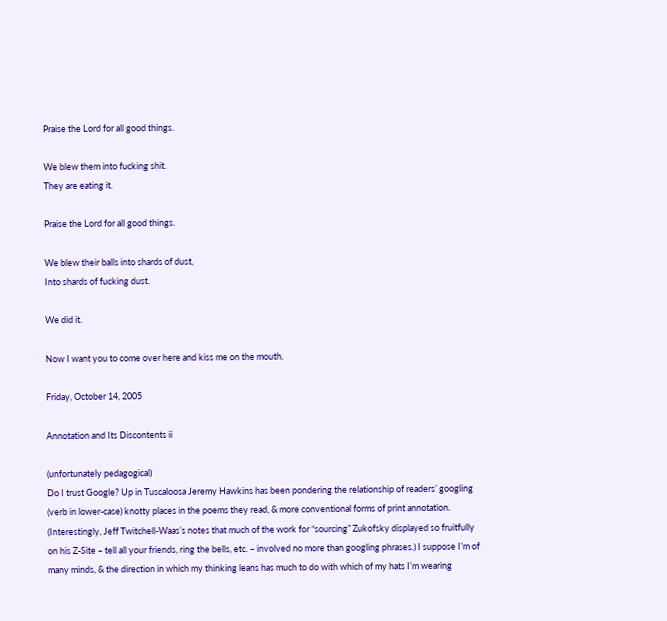Praise the Lord for all good things.

We blew them into fucking shit.
They are eating it.

Praise the Lord for all good things.

We blew their balls into shards of dust,
Into shards of fucking dust.

We did it.

Now I want you to come over here and kiss me on the mouth.

Friday, October 14, 2005

Annotation and Its Discontents ii

(unfortunately pedagogical)
Do I trust Google? Up in Tuscaloosa Jeremy Hawkins has been pondering the relationship of readers’ googling (verb in lower-case) knotty places in the poems they read, & more conventional forms of print annotation. (Interestingly, Jeff Twitchell-Waas’s notes that much of the work for “sourcing” Zukofsky displayed so fruitfully on his Z-Site – tell all your friends, ring the bells, etc. – involved no more than googling phrases.) I suppose I’m of many minds, & the direction in which my thinking leans has much to do with which of my hats I’m wearing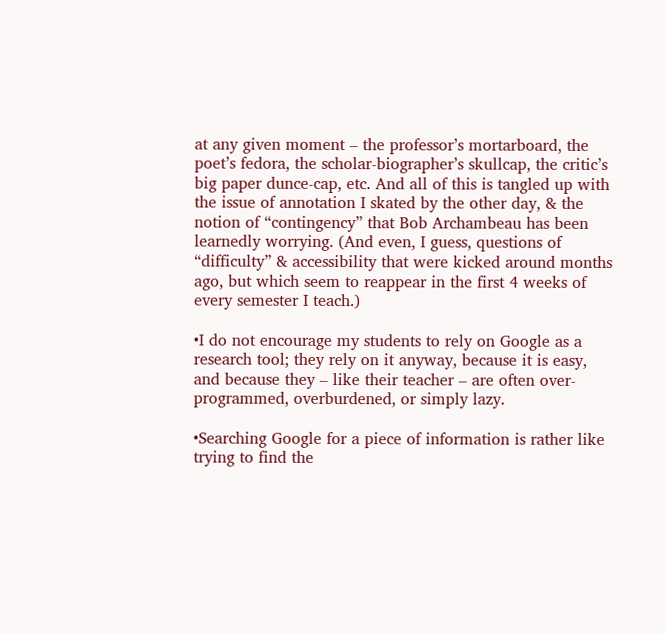at any given moment – the professor’s mortarboard, the poet’s fedora, the scholar-biographer’s skullcap, the critic’s big paper dunce-cap, etc. And all of this is tangled up with the issue of annotation I skated by the other day, & the notion of “contingency” that Bob Archambeau has been learnedly worrying. (And even, I guess, questions of “difficulty” & accessibility that were kicked around months ago, but which seem to reappear in the first 4 weeks of every semester I teach.)

•I do not encourage my students to rely on Google as a research tool; they rely on it anyway, because it is easy, and because they – like their teacher – are often over-programmed, overburdened, or simply lazy.

•Searching Google for a piece of information is rather like trying to find the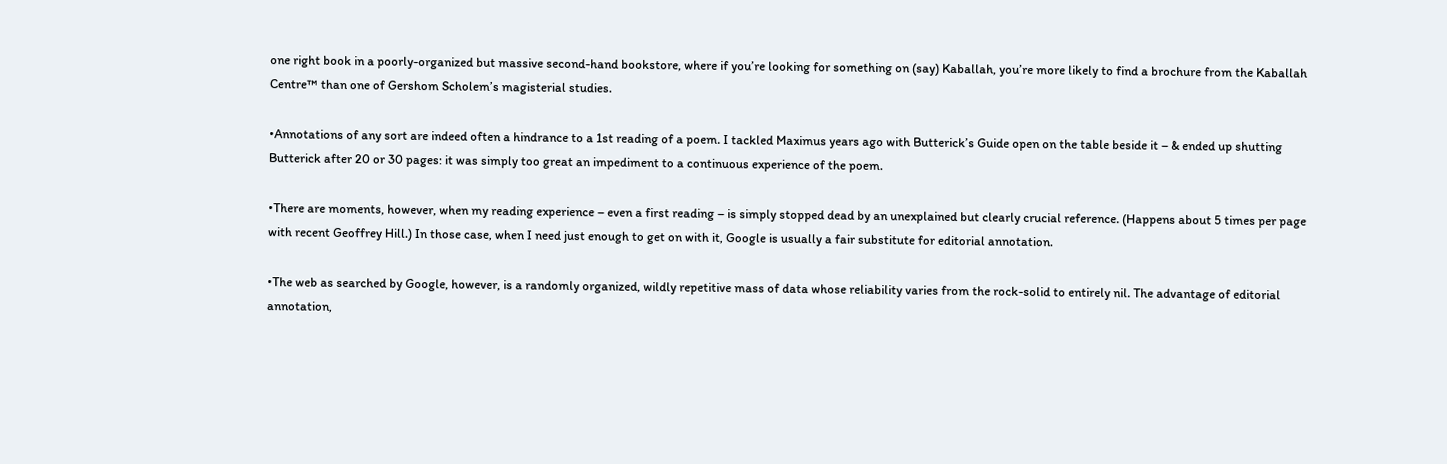one right book in a poorly-organized but massive second-hand bookstore, where if you’re looking for something on (say) Kaballah, you’re more likely to find a brochure from the Kaballah Centre™ than one of Gershom Scholem’s magisterial studies.

•Annotations of any sort are indeed often a hindrance to a 1st reading of a poem. I tackled Maximus years ago with Butterick’s Guide open on the table beside it – & ended up shutting Butterick after 20 or 30 pages: it was simply too great an impediment to a continuous experience of the poem.

•There are moments, however, when my reading experience – even a first reading – is simply stopped dead by an unexplained but clearly crucial reference. (Happens about 5 times per page with recent Geoffrey Hill.) In those case, when I need just enough to get on with it, Google is usually a fair substitute for editorial annotation.

•The web as searched by Google, however, is a randomly organized, wildly repetitive mass of data whose reliability varies from the rock-solid to entirely nil. The advantage of editorial annotation,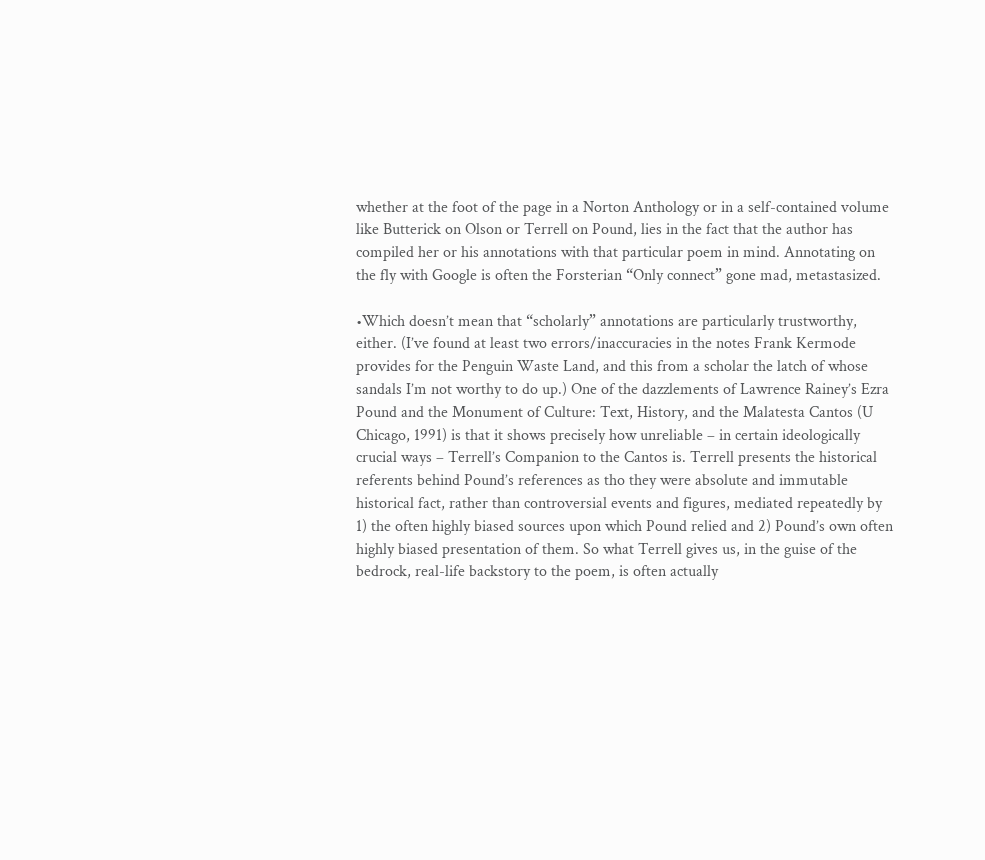whether at the foot of the page in a Norton Anthology or in a self-contained volume like Butterick on Olson or Terrell on Pound, lies in the fact that the author has compiled her or his annotations with that particular poem in mind. Annotating on the fly with Google is often the Forsterian “Only connect” gone mad, metastasized.

•Which doesn’t mean that “scholarly” annotations are particularly trustworthy, either. (I’ve found at least two errors/inaccuracies in the notes Frank Kermode provides for the Penguin Waste Land, and this from a scholar the latch of whose sandals I’m not worthy to do up.) One of the dazzlements of Lawrence Rainey’s Ezra Pound and the Monument of Culture: Text, History, and the Malatesta Cantos (U Chicago, 1991) is that it shows precisely how unreliable – in certain ideologically crucial ways – Terrell’s Companion to the Cantos is. Terrell presents the historical referents behind Pound’s references as tho they were absolute and immutable historical fact, rather than controversial events and figures, mediated repeatedly by 1) the often highly biased sources upon which Pound relied and 2) Pound’s own often highly biased presentation of them. So what Terrell gives us, in the guise of the bedrock, real-life backstory to the poem, is often actually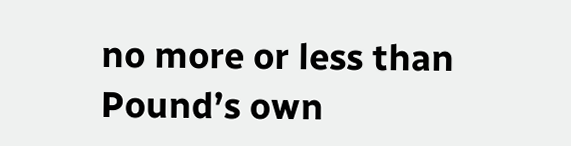no more or less than Pound’s own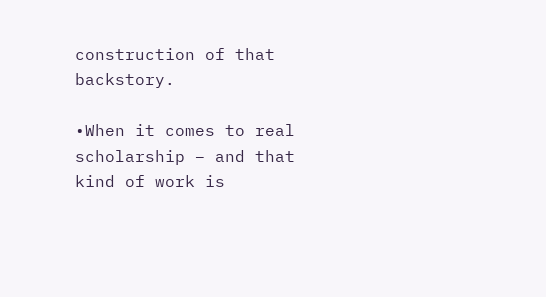construction of that backstory.

•When it comes to real scholarship – and that kind of work is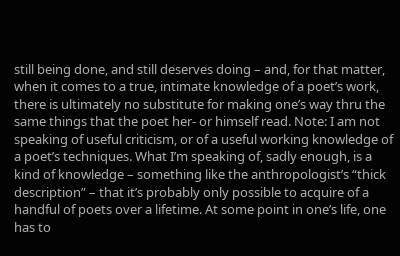still being done, and still deserves doing – and, for that matter, when it comes to a true, intimate knowledge of a poet’s work, there is ultimately no substitute for making one’s way thru the same things that the poet her- or himself read. Note: I am not speaking of useful criticism, or of a useful working knowledge of a poet’s techniques. What I’m speaking of, sadly enough, is a kind of knowledge – something like the anthropologist’s “thick description” – that it’s probably only possible to acquire of a handful of poets over a lifetime. At some point in one’s life, one has to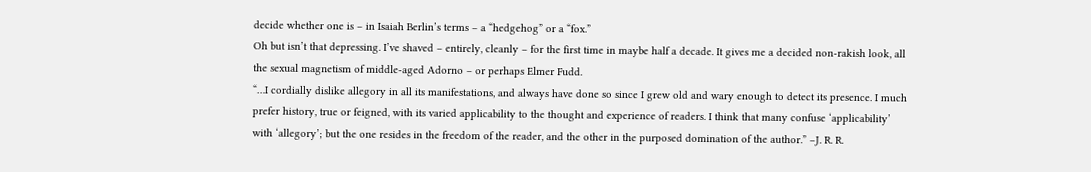decide whether one is – in Isaiah Berlin’s terms – a “hedgehog” or a “fox.”
Oh but isn’t that depressing. I’ve shaved – entirely, cleanly – for the first time in maybe half a decade. It gives me a decided non-rakish look, all the sexual magnetism of middle-aged Adorno – or perhaps Elmer Fudd.
“…I cordially dislike allegory in all its manifestations, and always have done so since I grew old and wary enough to detect its presence. I much prefer history, true or feigned, with its varied applicability to the thought and experience of readers. I think that many confuse ‘applicability’ with ‘allegory’; but the one resides in the freedom of the reader, and the other in the purposed domination of the author.” –J. R. R.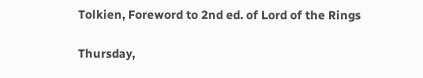Tolkien, Foreword to 2nd ed. of Lord of the Rings

Thursday,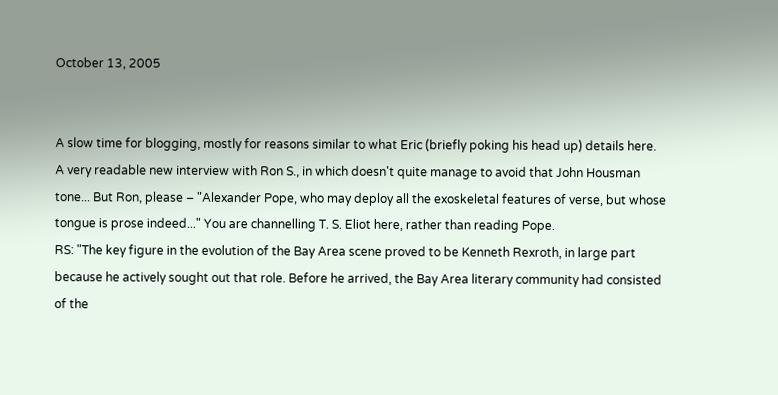October 13, 2005


A slow time for blogging, mostly for reasons similar to what Eric (briefly poking his head up) details here.
A very readable new interview with Ron S., in which doesn't quite manage to avoid that John Housman tone... But Ron, please – "Alexander Pope, who may deploy all the exoskeletal features of verse, but whose tongue is prose indeed..." You are channelling T. S. Eliot here, rather than reading Pope.
RS: "The key figure in the evolution of the Bay Area scene proved to be Kenneth Rexroth, in large part because he actively sought out that role. Before he arrived, the Bay Area literary community had consisted of the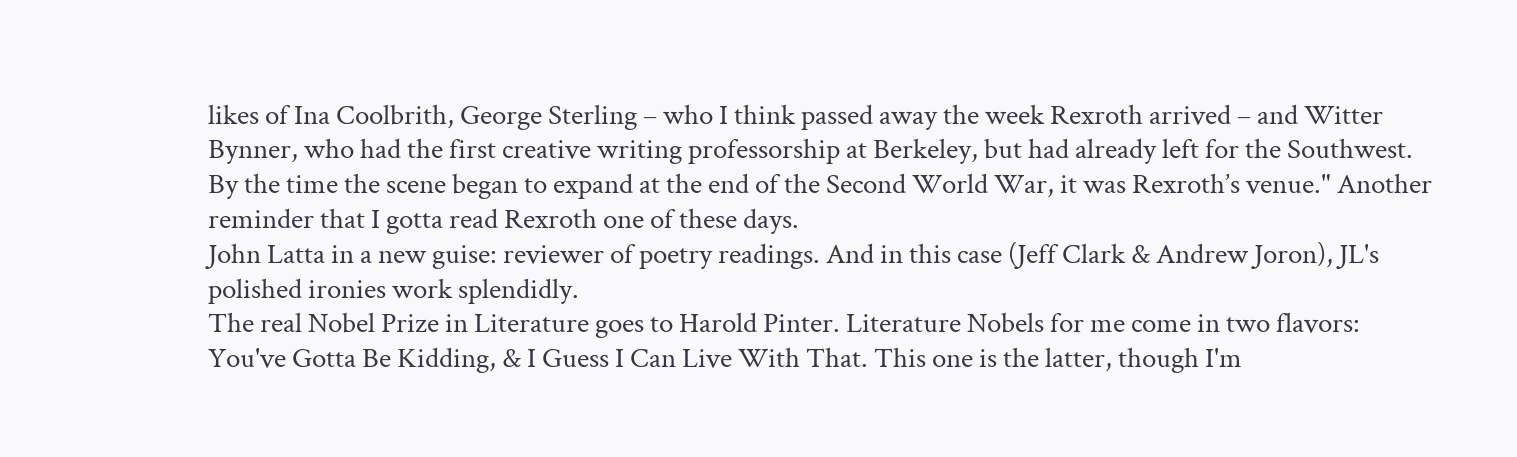likes of Ina Coolbrith, George Sterling – who I think passed away the week Rexroth arrived – and Witter Bynner, who had the first creative writing professorship at Berkeley, but had already left for the Southwest. By the time the scene began to expand at the end of the Second World War, it was Rexroth’s venue." Another reminder that I gotta read Rexroth one of these days.
John Latta in a new guise: reviewer of poetry readings. And in this case (Jeff Clark & Andrew Joron), JL's polished ironies work splendidly.
The real Nobel Prize in Literature goes to Harold Pinter. Literature Nobels for me come in two flavors: You've Gotta Be Kidding, & I Guess I Can Live With That. This one is the latter, though I'm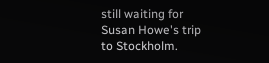still waiting for Susan Howe's trip to Stockholm.